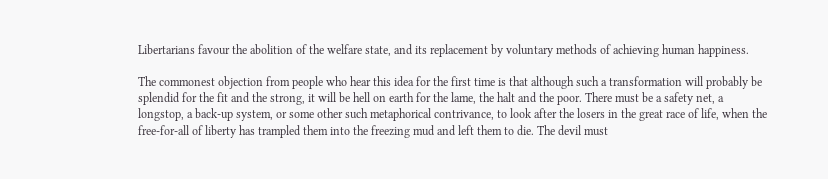Libertarians favour the abolition of the welfare state, and its replacement by voluntary methods of achieving human happiness.

The commonest objection from people who hear this idea for the first time is that although such a transformation will probably be splendid for the fit and the strong, it will be hell on earth for the lame, the halt and the poor. There must be a safety net, a longstop, a back-up system, or some other such metaphorical contrivance, to look after the losers in the great race of life, when the free-for-all of liberty has trampled them into the freezing mud and left them to die. The devil must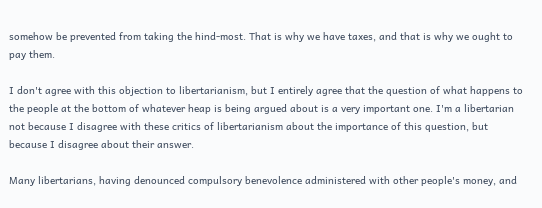somehow be prevented from taking the hind-most. That is why we have taxes, and that is why we ought to pay them.

I don't agree with this objection to libertarianism, but I entirely agree that the question of what happens to the people at the bottom of whatever heap is being argued about is a very important one. I'm a libertarian not because I disagree with these critics of libertarianism about the importance of this question, but because I disagree about their answer.

Many libertarians, having denounced compulsory benevolence administered with other people's money, and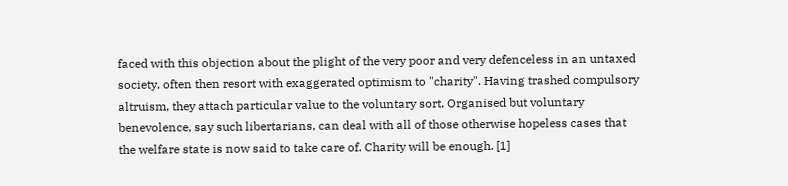faced with this objection about the plight of the very poor and very defenceless in an untaxed society, often then resort with exaggerated optimism to "charity". Having trashed compulsory altruism, they attach particular value to the voluntary sort. Organised but voluntary benevolence, say such libertarians, can deal with all of those otherwise hopeless cases that the welfare state is now said to take care of. Charity will be enough. [1]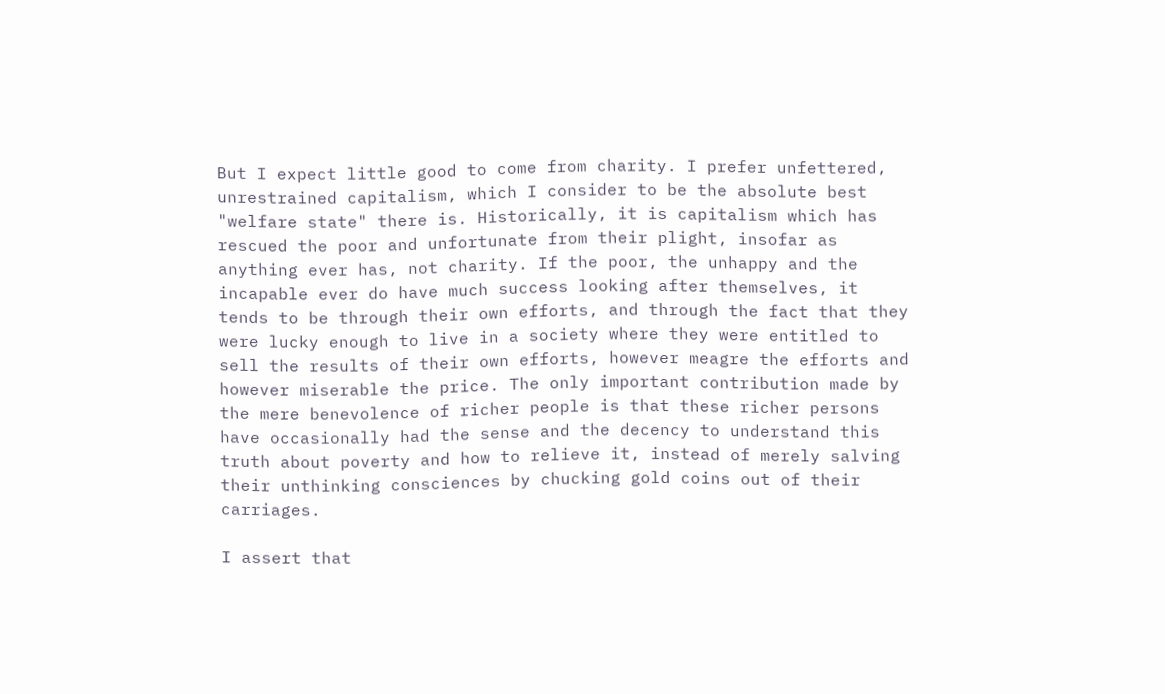But I expect little good to come from charity. I prefer unfettered, unrestrained capitalism, which I consider to be the absolute best "welfare state" there is. Historically, it is capitalism which has rescued the poor and unfortunate from their plight, insofar as anything ever has, not charity. If the poor, the unhappy and the incapable ever do have much success looking after themselves, it tends to be through their own efforts, and through the fact that they were lucky enough to live in a society where they were entitled to sell the results of their own efforts, however meagre the efforts and however miserable the price. The only important contribution made by the mere benevolence of richer people is that these richer persons have occasionally had the sense and the decency to understand this truth about poverty and how to relieve it, instead of merely salving their unthinking consciences by chucking gold coins out of their carriages.

I assert that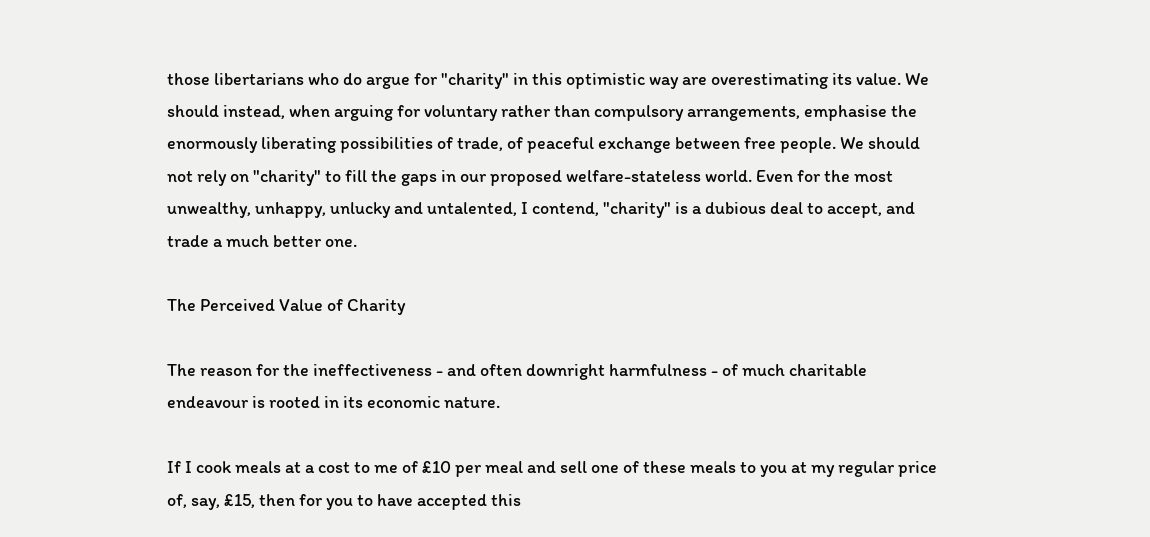those libertarians who do argue for "charity" in this optimistic way are overestimating its value. We should instead, when arguing for voluntary rather than compulsory arrangements, emphasise the enormously liberating possibilities of trade, of peaceful exchange between free people. We should not rely on "charity" to fill the gaps in our proposed welfare-stateless world. Even for the most unwealthy, unhappy, unlucky and untalented, I contend, "charity" is a dubious deal to accept, and trade a much better one.

The Perceived Value of Charity

The reason for the ineffectiveness - and often downright harmfulness - of much charitable endeavour is rooted in its economic nature.

If I cook meals at a cost to me of £10 per meal and sell one of these meals to you at my regular price of, say, £15, then for you to have accepted this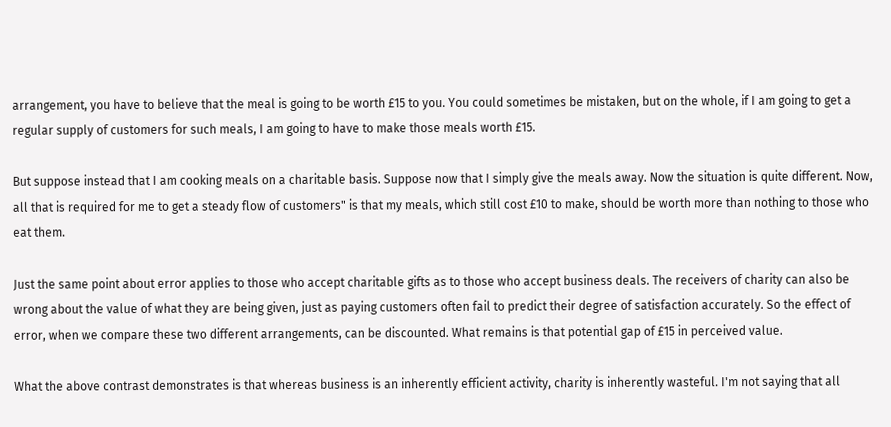arrangement, you have to believe that the meal is going to be worth £15 to you. You could sometimes be mistaken, but on the whole, if I am going to get a regular supply of customers for such meals, I am going to have to make those meals worth £15.

But suppose instead that I am cooking meals on a charitable basis. Suppose now that I simply give the meals away. Now the situation is quite different. Now, all that is required for me to get a steady flow of customers" is that my meals, which still cost £10 to make, should be worth more than nothing to those who eat them.

Just the same point about error applies to those who accept charitable gifts as to those who accept business deals. The receivers of charity can also be wrong about the value of what they are being given, just as paying customers often fail to predict their degree of satisfaction accurately. So the effect of error, when we compare these two different arrangements, can be discounted. What remains is that potential gap of £15 in perceived value.

What the above contrast demonstrates is that whereas business is an inherently efficient activity, charity is inherently wasteful. I'm not saying that all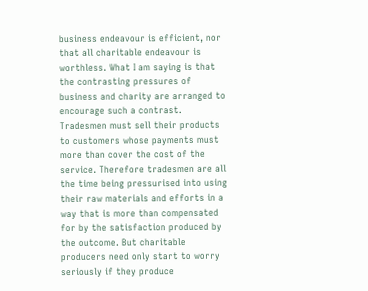business endeavour is efficient, nor that all charitable endeavour is worthless. What I am saying is that the contrasting pressures of business and charity are arranged to encourage such a contrast. Tradesmen must sell their products to customers whose payments must more than cover the cost of the service. Therefore tradesmen are all the time being pressurised into using their raw materials and efforts in a way that is more than compensated for by the satisfaction produced by the outcome. But charitable producers need only start to worry seriously if they produce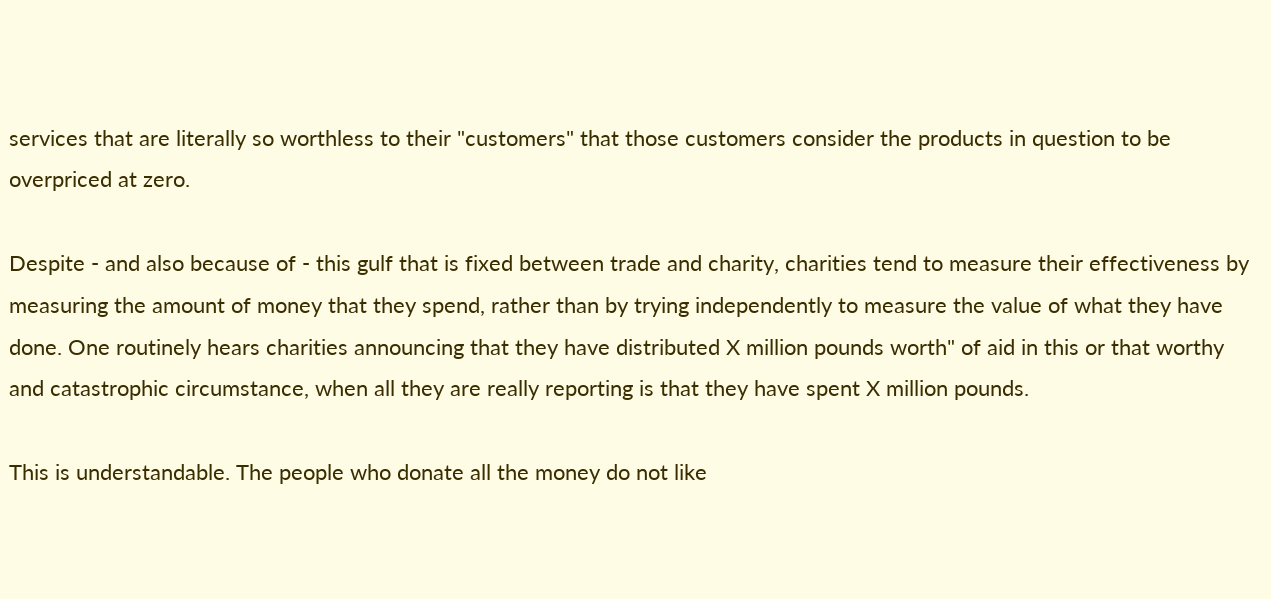services that are literally so worthless to their "customers" that those customers consider the products in question to be overpriced at zero.

Despite - and also because of - this gulf that is fixed between trade and charity, charities tend to measure their effectiveness by measuring the amount of money that they spend, rather than by trying independently to measure the value of what they have done. One routinely hears charities announcing that they have distributed X million pounds worth" of aid in this or that worthy and catastrophic circumstance, when all they are really reporting is that they have spent X million pounds.

This is understandable. The people who donate all the money do not like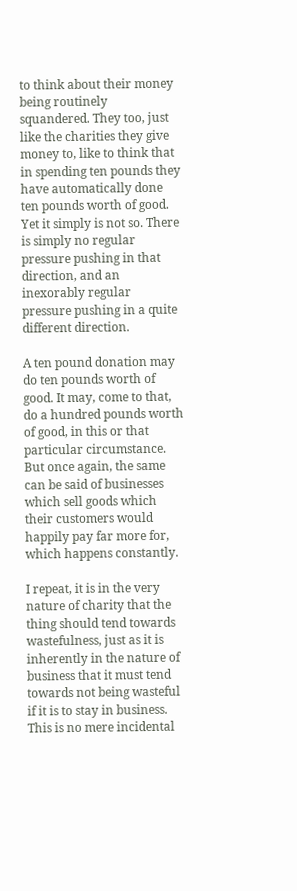to think about their money being routinely squandered. They too, just like the charities they give money to, like to think that in spending ten pounds they have automatically done ten pounds worth of good. Yet it simply is not so. There is simply no regular pressure pushing in that direction, and an inexorably regular pressure pushing in a quite different direction.

A ten pound donation may do ten pounds worth of good. It may, come to that, do a hundred pounds worth of good, in this or that particular circumstance. But once again, the same can be said of businesses which sell goods which their customers would happily pay far more for, which happens constantly.

I repeat, it is in the very nature of charity that the thing should tend towards wastefulness, just as it is inherently in the nature of business that it must tend towards not being wasteful if it is to stay in business. This is no mere incidental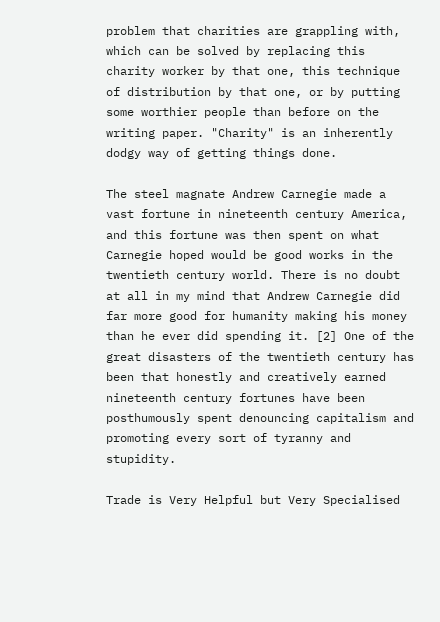problem that charities are grappling with, which can be solved by replacing this charity worker by that one, this technique of distribution by that one, or by putting some worthier people than before on the writing paper. "Charity" is an inherently dodgy way of getting things done.

The steel magnate Andrew Carnegie made a vast fortune in nineteenth century America, and this fortune was then spent on what Carnegie hoped would be good works in the twentieth century world. There is no doubt at all in my mind that Andrew Carnegie did far more good for humanity making his money than he ever did spending it. [2] One of the great disasters of the twentieth century has been that honestly and creatively earned nineteenth century fortunes have been posthumously spent denouncing capitalism and promoting every sort of tyranny and stupidity.

Trade is Very Helpful but Very Specialised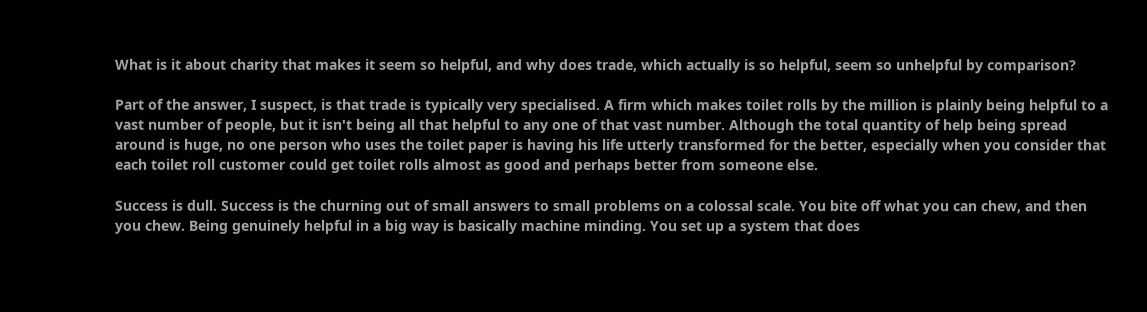What is it about charity that makes it seem so helpful, and why does trade, which actually is so helpful, seem so unhelpful by comparison?

Part of the answer, I suspect, is that trade is typically very specialised. A firm which makes toilet rolls by the million is plainly being helpful to a vast number of people, but it isn't being all that helpful to any one of that vast number. Although the total quantity of help being spread around is huge, no one person who uses the toilet paper is having his life utterly transformed for the better, especially when you consider that each toilet roll customer could get toilet rolls almost as good and perhaps better from someone else.

Success is dull. Success is the churning out of small answers to small problems on a colossal scale. You bite off what you can chew, and then you chew. Being genuinely helpful in a big way is basically machine minding. You set up a system that does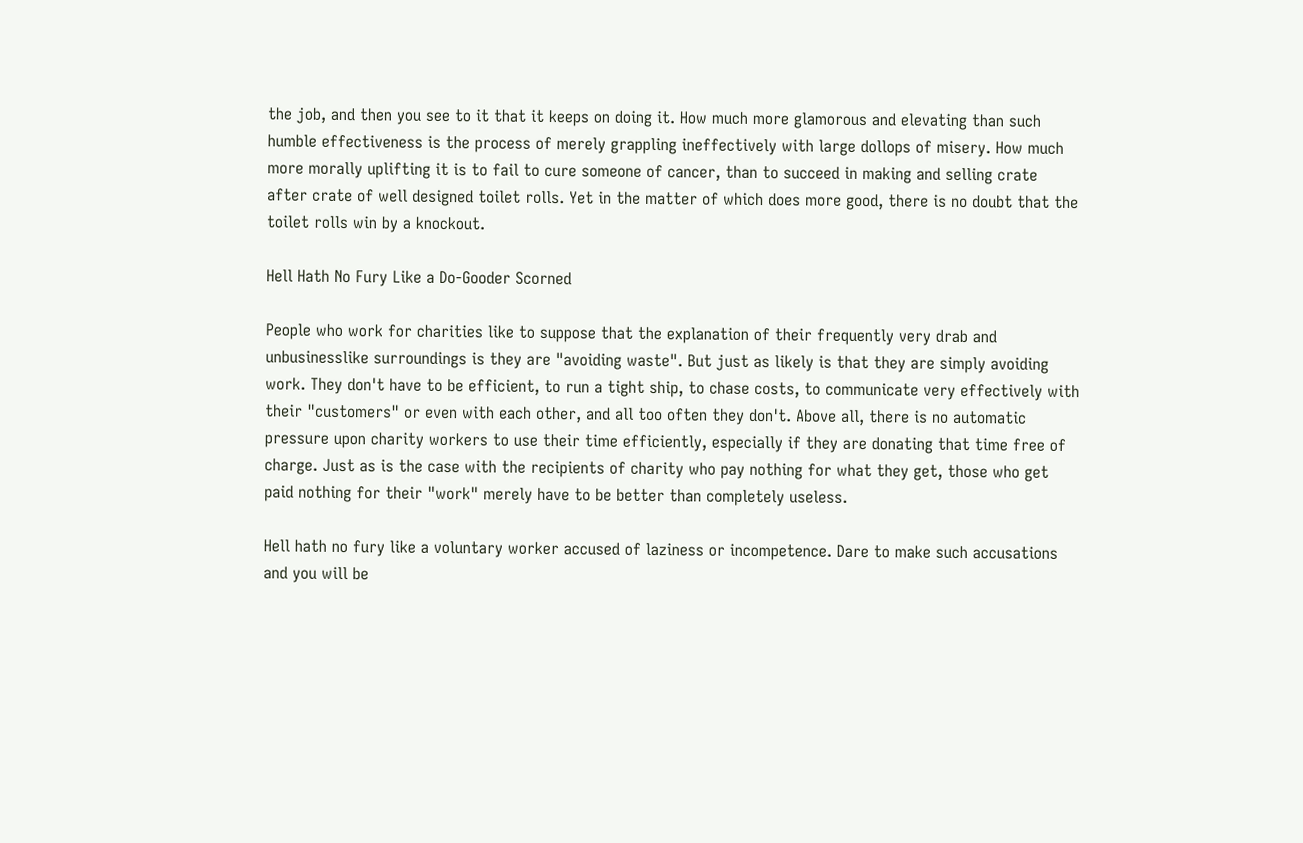the job, and then you see to it that it keeps on doing it. How much more glamorous and elevating than such humble effectiveness is the process of merely grappling ineffectively with large dollops of misery. How much more morally uplifting it is to fail to cure someone of cancer, than to succeed in making and selling crate after crate of well designed toilet rolls. Yet in the matter of which does more good, there is no doubt that the toilet rolls win by a knockout.

Hell Hath No Fury Like a Do-Gooder Scorned

People who work for charities like to suppose that the explanation of their frequently very drab and unbusinesslike surroundings is they are "avoiding waste". But just as likely is that they are simply avoiding work. They don't have to be efficient, to run a tight ship, to chase costs, to communicate very effectively with their "customers" or even with each other, and all too often they don't. Above all, there is no automatic pressure upon charity workers to use their time efficiently, especially if they are donating that time free of charge. Just as is the case with the recipients of charity who pay nothing for what they get, those who get paid nothing for their "work" merely have to be better than completely useless.

Hell hath no fury like a voluntary worker accused of laziness or incompetence. Dare to make such accusations and you will be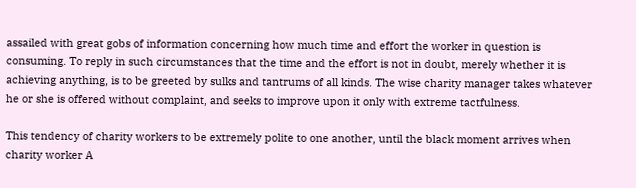assailed with great gobs of information concerning how much time and effort the worker in question is consuming. To reply in such circumstances that the time and the effort is not in doubt, merely whether it is achieving anything, is to be greeted by sulks and tantrums of all kinds. The wise charity manager takes whatever he or she is offered without complaint, and seeks to improve upon it only with extreme tactfulness.

This tendency of charity workers to be extremely polite to one another, until the black moment arrives when charity worker A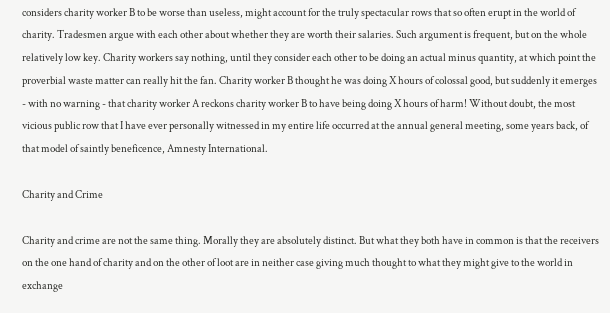considers charity worker B to be worse than useless, might account for the truly spectacular rows that so often erupt in the world of charity. Tradesmen argue with each other about whether they are worth their salaries. Such argument is frequent, but on the whole relatively low key. Charity workers say nothing, until they consider each other to be doing an actual minus quantity, at which point the proverbial waste matter can really hit the fan. Charity worker B thought he was doing X hours of colossal good, but suddenly it emerges - with no warning - that charity worker A reckons charity worker B to have being doing X hours of harm! Without doubt, the most vicious public row that I have ever personally witnessed in my entire life occurred at the annual general meeting, some years back, of that model of saintly beneficence, Amnesty International.

Charity and Crime

Charity and crime are not the same thing. Morally they are absolutely distinct. But what they both have in common is that the receivers on the one hand of charity and on the other of loot are in neither case giving much thought to what they might give to the world in exchange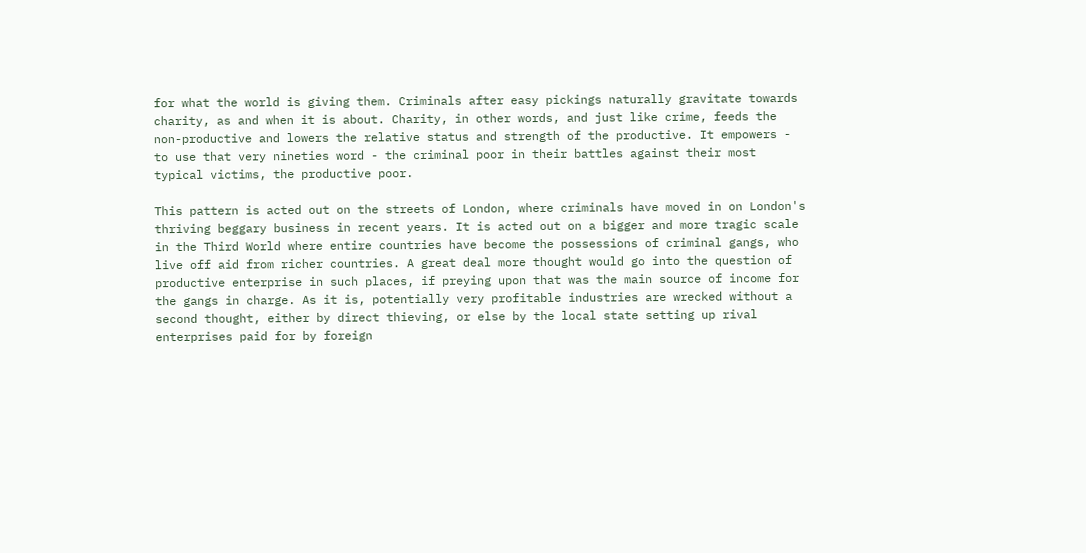for what the world is giving them. Criminals after easy pickings naturally gravitate towards charity, as and when it is about. Charity, in other words, and just like crime, feeds the non-productive and lowers the relative status and strength of the productive. It empowers - to use that very nineties word - the criminal poor in their battles against their most typical victims, the productive poor.

This pattern is acted out on the streets of London, where criminals have moved in on London's thriving beggary business in recent years. It is acted out on a bigger and more tragic scale in the Third World where entire countries have become the possessions of criminal gangs, who live off aid from richer countries. A great deal more thought would go into the question of productive enterprise in such places, if preying upon that was the main source of income for the gangs in charge. As it is, potentially very profitable industries are wrecked without a second thought, either by direct thieving, or else by the local state setting up rival enterprises paid for by foreign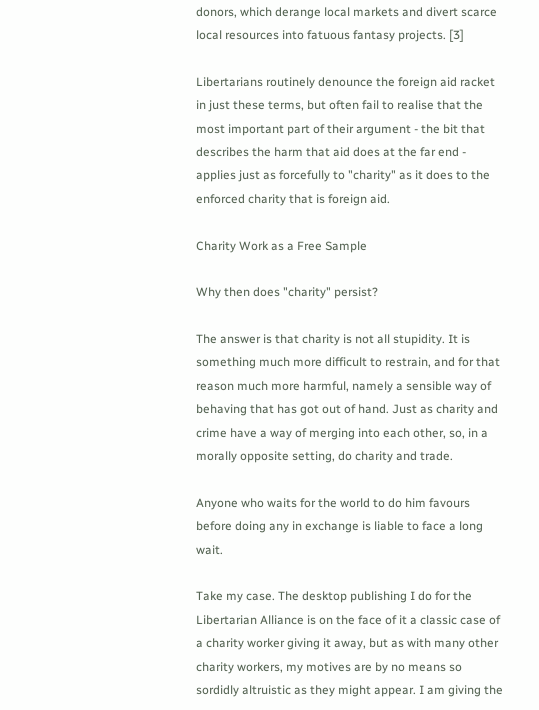donors, which derange local markets and divert scarce local resources into fatuous fantasy projects. [3]

Libertarians routinely denounce the foreign aid racket in just these terms, but often fail to realise that the most important part of their argument - the bit that describes the harm that aid does at the far end - applies just as forcefully to "charity" as it does to the enforced charity that is foreign aid.

Charity Work as a Free Sample

Why then does "charity" persist?

The answer is that charity is not all stupidity. It is something much more difficult to restrain, and for that reason much more harmful, namely a sensible way of behaving that has got out of hand. Just as charity and crime have a way of merging into each other, so, in a morally opposite setting, do charity and trade.

Anyone who waits for the world to do him favours before doing any in exchange is liable to face a long wait.

Take my case. The desktop publishing I do for the Libertarian Alliance is on the face of it a classic case of a charity worker giving it away, but as with many other charity workers, my motives are by no means so sordidly altruistic as they might appear. I am giving the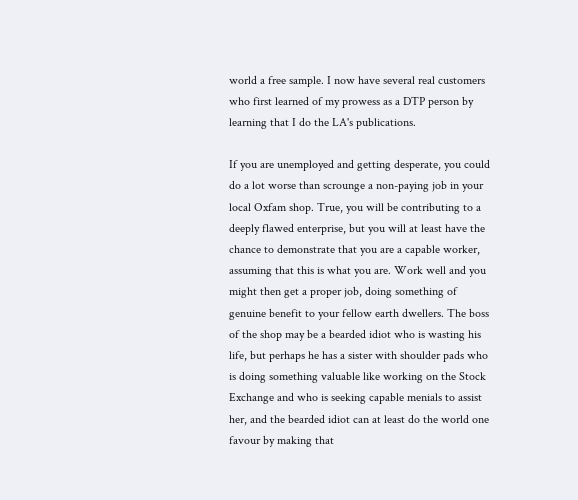world a free sample. I now have several real customers who first learned of my prowess as a DTP person by learning that I do the LA's publications.

If you are unemployed and getting desperate, you could do a lot worse than scrounge a non-paying job in your local Oxfam shop. True, you will be contributing to a deeply flawed enterprise, but you will at least have the chance to demonstrate that you are a capable worker, assuming that this is what you are. Work well and you might then get a proper job, doing something of genuine benefit to your fellow earth dwellers. The boss of the shop may be a bearded idiot who is wasting his life, but perhaps he has a sister with shoulder pads who is doing something valuable like working on the Stock Exchange and who is seeking capable menials to assist her, and the bearded idiot can at least do the world one favour by making that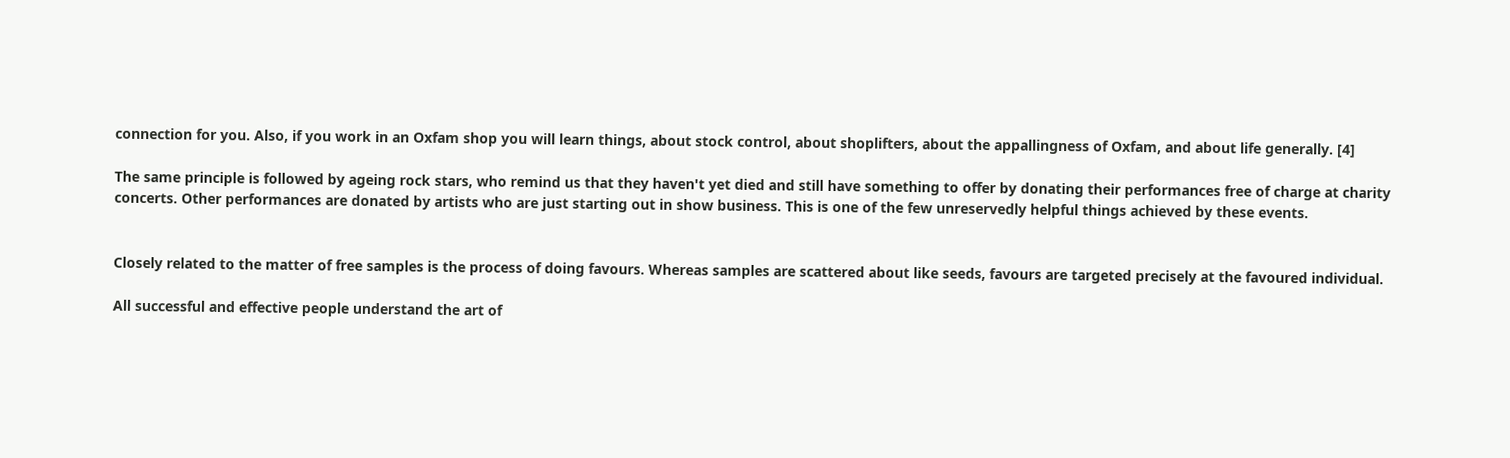connection for you. Also, if you work in an Oxfam shop you will learn things, about stock control, about shoplifters, about the appallingness of Oxfam, and about life generally. [4]

The same principle is followed by ageing rock stars, who remind us that they haven't yet died and still have something to offer by donating their performances free of charge at charity concerts. Other performances are donated by artists who are just starting out in show business. This is one of the few unreservedly helpful things achieved by these events.


Closely related to the matter of free samples is the process of doing favours. Whereas samples are scattered about like seeds, favours are targeted precisely at the favoured individual.

All successful and effective people understand the art of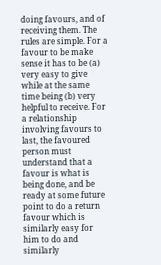doing favours, and of receiving them. The rules are simple. For a favour to be make sense it has to be (a) very easy to give while at the same time being (b) very helpful to receive. For a relationship involving favours to last, the favoured person must understand that a favour is what is being done, and be ready at some future point to do a return favour which is similarly easy for him to do and similarly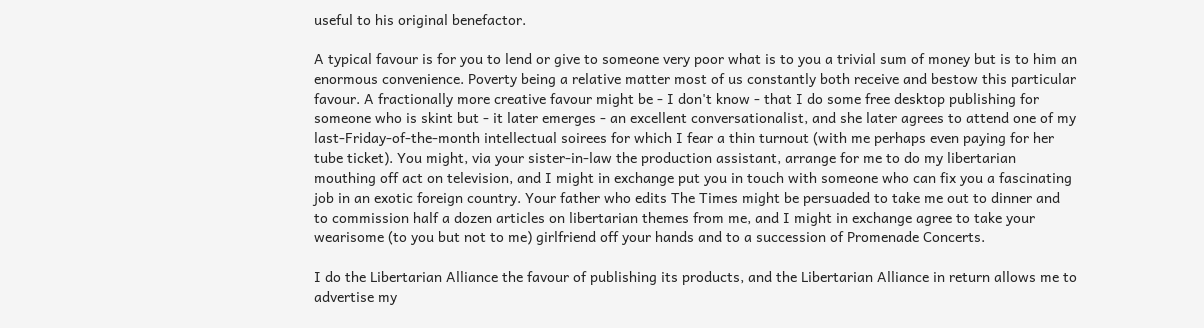useful to his original benefactor.

A typical favour is for you to lend or give to someone very poor what is to you a trivial sum of money but is to him an enormous convenience. Poverty being a relative matter most of us constantly both receive and bestow this particular favour. A fractionally more creative favour might be - I don't know - that I do some free desktop publishing for someone who is skint but - it later emerges - an excellent conversationalist, and she later agrees to attend one of my last-Friday-of-the-month intellectual soirees for which I fear a thin turnout (with me perhaps even paying for her tube ticket). You might, via your sister-in-law the production assistant, arrange for me to do my libertarian mouthing off act on television, and I might in exchange put you in touch with someone who can fix you a fascinating job in an exotic foreign country. Your father who edits The Times might be persuaded to take me out to dinner and to commission half a dozen articles on libertarian themes from me, and I might in exchange agree to take your wearisome (to you but not to me) girlfriend off your hands and to a succession of Promenade Concerts.

I do the Libertarian Alliance the favour of publishing its products, and the Libertarian Alliance in return allows me to advertise my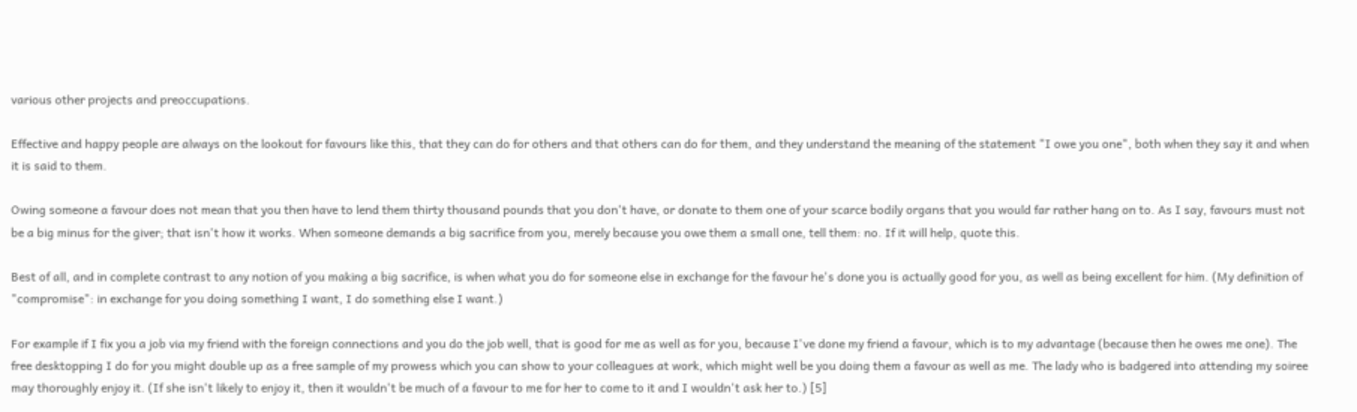various other projects and preoccupations.

Effective and happy people are always on the lookout for favours like this, that they can do for others and that others can do for them, and they understand the meaning of the statement "I owe you one", both when they say it and when it is said to them.

Owing someone a favour does not mean that you then have to lend them thirty thousand pounds that you don't have, or donate to them one of your scarce bodily organs that you would far rather hang on to. As I say, favours must not be a big minus for the giver; that isn't how it works. When someone demands a big sacrifice from you, merely because you owe them a small one, tell them: no. If it will help, quote this.

Best of all, and in complete contrast to any notion of you making a big sacrifice, is when what you do for someone else in exchange for the favour he's done you is actually good for you, as well as being excellent for him. (My definition of "compromise": in exchange for you doing something I want, I do something else I want.)

For example if I fix you a job via my friend with the foreign connections and you do the job well, that is good for me as well as for you, because I've done my friend a favour, which is to my advantage (because then he owes me one). The free desktopping I do for you might double up as a free sample of my prowess which you can show to your colleagues at work, which might well be you doing them a favour as well as me. The lady who is badgered into attending my soiree may thoroughly enjoy it. (If she isn't likely to enjoy it, then it wouldn't be much of a favour to me for her to come to it and I wouldn't ask her to.) [5]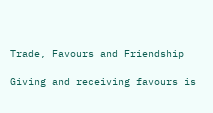Trade, Favours and Friendship

Giving and receiving favours is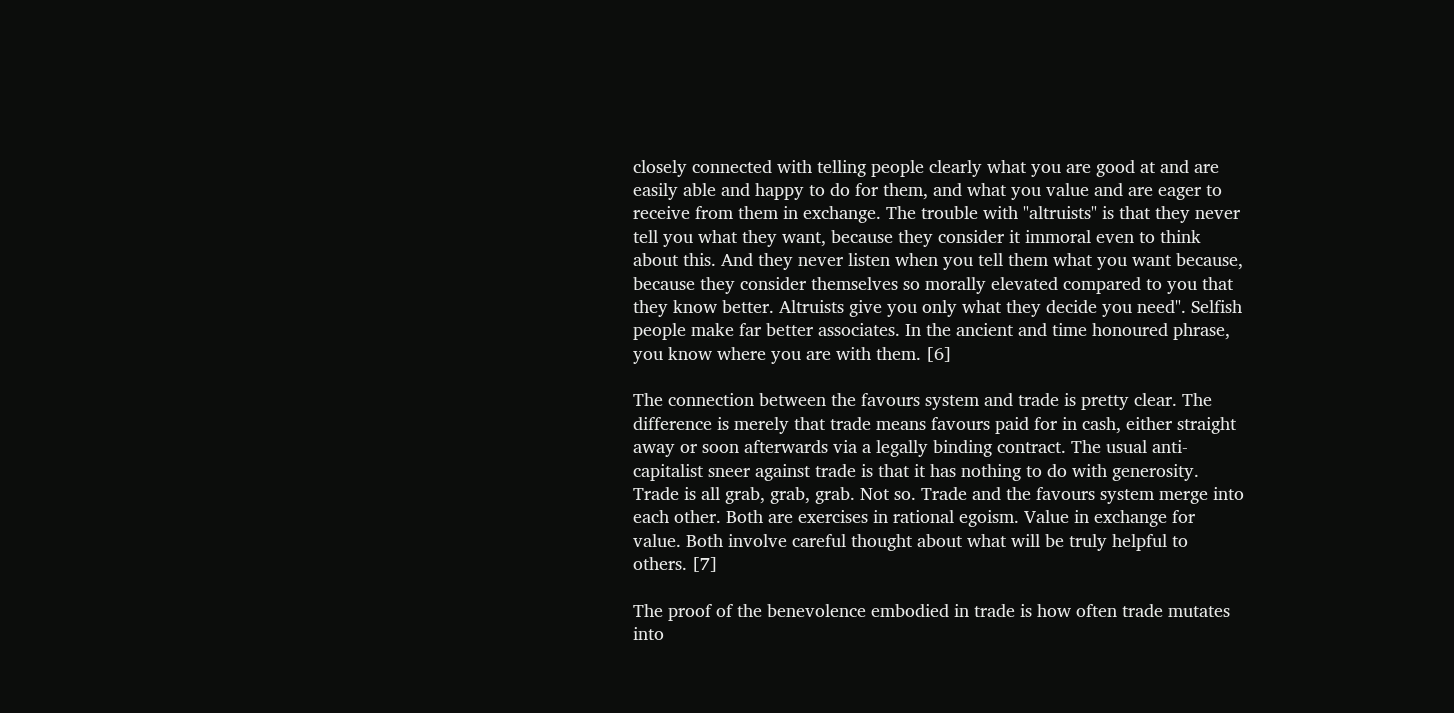closely connected with telling people clearly what you are good at and are easily able and happy to do for them, and what you value and are eager to receive from them in exchange. The trouble with "altruists" is that they never tell you what they want, because they consider it immoral even to think about this. And they never listen when you tell them what you want because, because they consider themselves so morally elevated compared to you that they know better. Altruists give you only what they decide you need". Selfish people make far better associates. In the ancient and time honoured phrase, you know where you are with them. [6]

The connection between the favours system and trade is pretty clear. The difference is merely that trade means favours paid for in cash, either straight away or soon afterwards via a legally binding contract. The usual anti-capitalist sneer against trade is that it has nothing to do with generosity. Trade is all grab, grab, grab. Not so. Trade and the favours system merge into each other. Both are exercises in rational egoism. Value in exchange for value. Both involve careful thought about what will be truly helpful to others. [7]

The proof of the benevolence embodied in trade is how often trade mutates into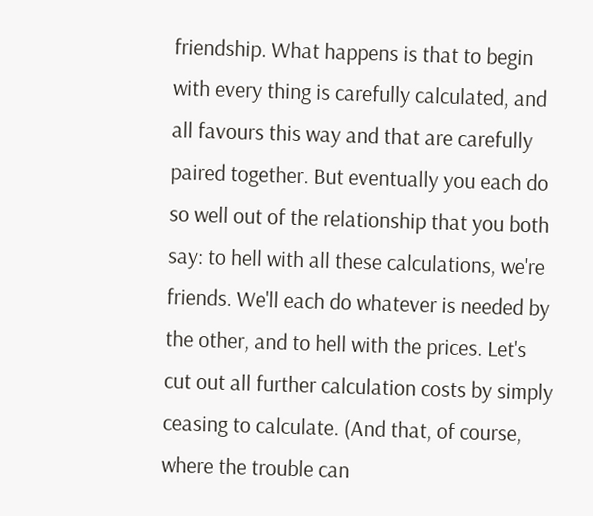friendship. What happens is that to begin with every thing is carefully calculated, and all favours this way and that are carefully paired together. But eventually you each do so well out of the relationship that you both say: to hell with all these calculations, we're friends. We'll each do whatever is needed by the other, and to hell with the prices. Let's cut out all further calculation costs by simply ceasing to calculate. (And that, of course, where the trouble can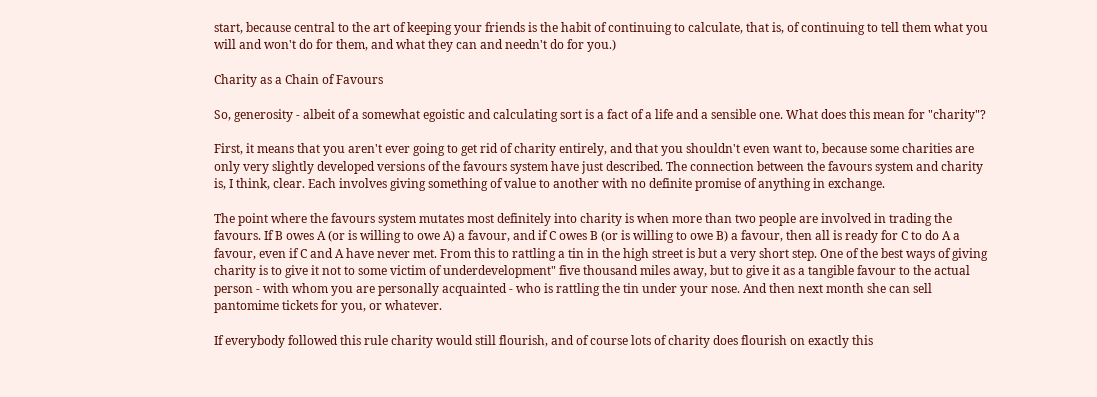start, because central to the art of keeping your friends is the habit of continuing to calculate, that is, of continuing to tell them what you will and won't do for them, and what they can and needn't do for you.)

Charity as a Chain of Favours

So, generosity - albeit of a somewhat egoistic and calculating sort is a fact of a life and a sensible one. What does this mean for "charity"?

First, it means that you aren't ever going to get rid of charity entirely, and that you shouldn't even want to, because some charities are only very slightly developed versions of the favours system have just described. The connection between the favours system and charity is, I think, clear. Each involves giving something of value to another with no definite promise of anything in exchange.

The point where the favours system mutates most definitely into charity is when more than two people are involved in trading the favours. If B owes A (or is willing to owe A) a favour, and if C owes B (or is willing to owe B) a favour, then all is ready for C to do A a favour, even if C and A have never met. From this to rattling a tin in the high street is but a very short step. One of the best ways of giving charity is to give it not to some victim of underdevelopment" five thousand miles away, but to give it as a tangible favour to the actual person - with whom you are personally acquainted - who is rattling the tin under your nose. And then next month she can sell pantomime tickets for you, or whatever.

If everybody followed this rule charity would still flourish, and of course lots of charity does flourish on exactly this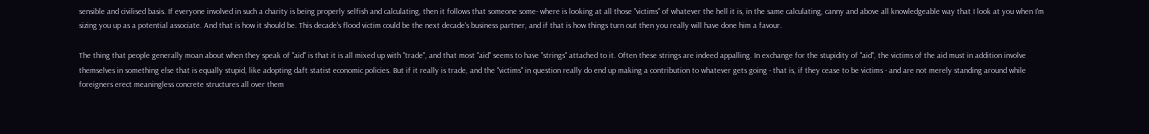sensible and civilised basis. If everyone involved in such a charity is being properly selfish and calculating, then it follows that someone some- where is looking at all those "victims" of whatever the hell it is, in the same calculating, canny and above all knowledgeable way that I look at you when I'm sizing you up as a potential associate. And that is how it should be. This decade's flood victim could be the next decade's business partner, and if that is how things turn out then you really will have done him a favour.

The thing that people generally moan about when they speak of "aid" is that it is all mixed up with "trade", and that most "aid" seems to have "strings" attached to it. Often these strings are indeed appalling. In exchange for the stupidity of "aid", the victims of the aid must in addition involve themselves in something else that is equally stupid, like adopting daft statist economic policies. But if it really is trade, and the "victims" in question really do end up making a contribution to whatever gets going - that is, if they cease to be victims - and are not merely standing around while foreigners erect meaningless concrete structures all over them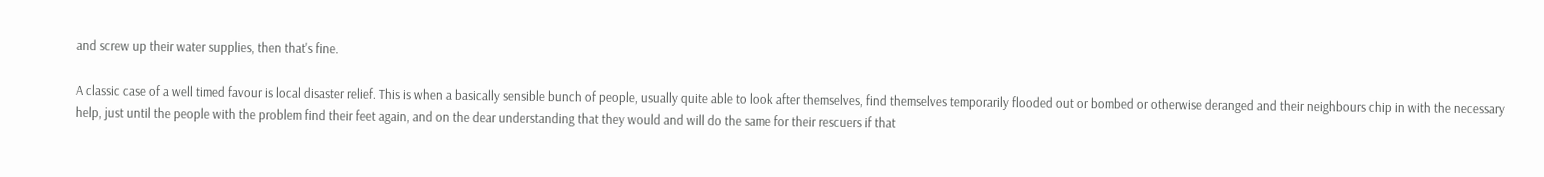and screw up their water supplies, then that's fine.

A classic case of a well timed favour is local disaster relief. This is when a basically sensible bunch of people, usually quite able to look after themselves, find themselves temporarily flooded out or bombed or otherwise deranged and their neighbours chip in with the necessary help, just until the people with the problem find their feet again, and on the dear understanding that they would and will do the same for their rescuers if that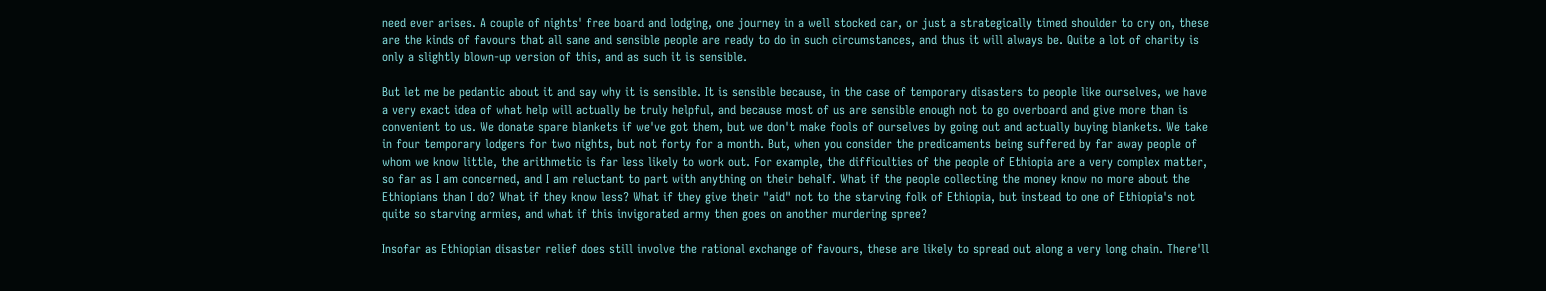need ever arises. A couple of nights' free board and lodging, one journey in a well stocked car, or just a strategically timed shoulder to cry on, these are the kinds of favours that all sane and sensible people are ready to do in such circumstances, and thus it will always be. Quite a lot of charity is only a slightly blown-up version of this, and as such it is sensible.

But let me be pedantic about it and say why it is sensible. It is sensible because, in the case of temporary disasters to people like ourselves, we have a very exact idea of what help will actually be truly helpful, and because most of us are sensible enough not to go overboard and give more than is convenient to us. We donate spare blankets if we've got them, but we don't make fools of ourselves by going out and actually buying blankets. We take in four temporary lodgers for two nights, but not forty for a month. But, when you consider the predicaments being suffered by far away people of whom we know little, the arithmetic is far less likely to work out. For example, the difficulties of the people of Ethiopia are a very complex matter, so far as I am concerned, and I am reluctant to part with anything on their behalf. What if the people collecting the money know no more about the Ethiopians than I do? What if they know less? What if they give their "aid" not to the starving folk of Ethiopia, but instead to one of Ethiopia's not quite so starving armies, and what if this invigorated army then goes on another murdering spree?

Insofar as Ethiopian disaster relief does still involve the rational exchange of favours, these are likely to spread out along a very long chain. There'll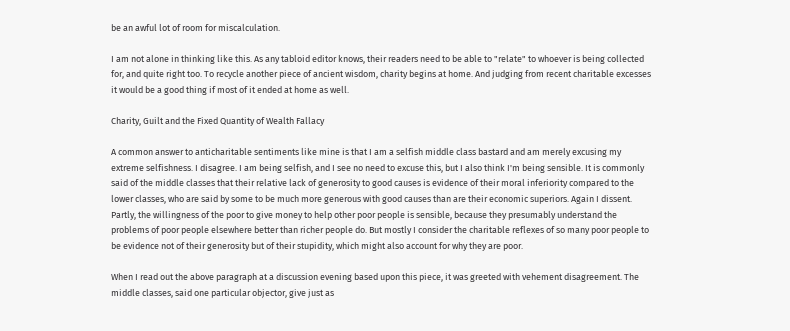be an awful lot of room for miscalculation.

I am not alone in thinking like this. As any tabloid editor knows, their readers need to be able to "relate" to whoever is being collected for, and quite right too. To recycle another piece of ancient wisdom, charity begins at home. And judging from recent charitable excesses it would be a good thing if most of it ended at home as well.

Charity, Guilt and the Fixed Quantity of Wealth Fallacy

A common answer to anticharitable sentiments like mine is that I am a selfish middle class bastard and am merely excusing my extreme selfishness. I disagree. I am being selfish, and I see no need to excuse this, but I also think I'm being sensible. It is commonly said of the middle classes that their relative lack of generosity to good causes is evidence of their moral inferiority compared to the lower classes, who are said by some to be much more generous with good causes than are their economic superiors. Again I dissent. Partly, the willingness of the poor to give money to help other poor people is sensible, because they presumably understand the problems of poor people elsewhere better than richer people do. But mostly I consider the charitable reflexes of so many poor people to be evidence not of their generosity but of their stupidity, which might also account for why they are poor.

When I read out the above paragraph at a discussion evening based upon this piece, it was greeted with vehement disagreement. The middle classes, said one particular objector, give just as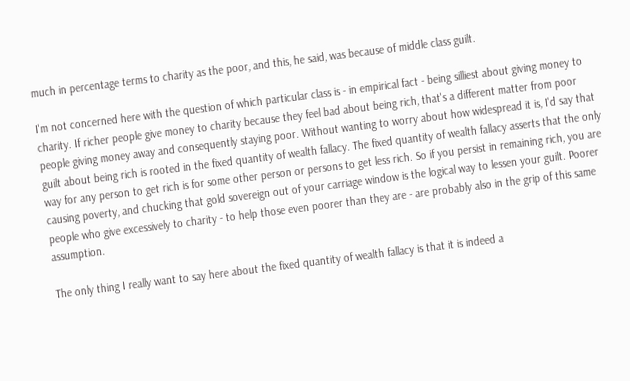much in percentage terms to charity as the poor, and this, he said, was because of middle class guilt.

I'm not concerned here with the question of which particular class is - in empirical fact - being silliest about giving money to charity. If richer people give money to charity because they feel bad about being rich, that's a different matter from poor people giving money away and consequently staying poor. Without wanting to worry about how widespread it is, I'd say that guilt about being rich is rooted in the fixed quantity of wealth fallacy. The fixed quantity of wealth fallacy asserts that the only way for any person to get rich is for some other person or persons to get less rich. So if you persist in remaining rich, you are causing poverty, and chucking that gold sovereign out of your carriage window is the logical way to lessen your guilt. Poorer people who give excessively to charity - to help those even poorer than they are - are probably also in the grip of this same assumption.

The only thing I really want to say here about the fixed quantity of wealth fallacy is that it is indeed a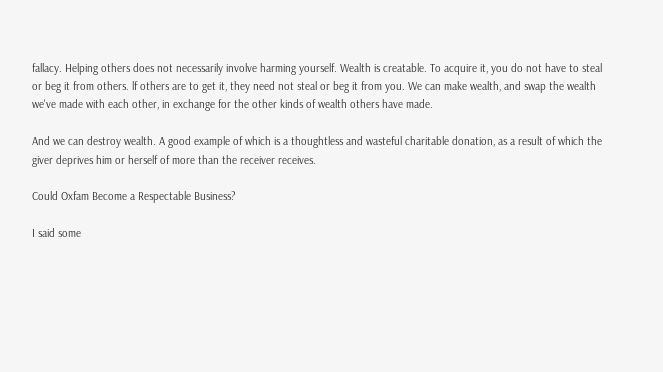fallacy. Helping others does not necessarily involve harming yourself. Wealth is creatable. To acquire it, you do not have to steal or beg it from others. lf others are to get it, they need not steal or beg it from you. We can make wealth, and swap the wealth we've made with each other, in exchange for the other kinds of wealth others have made.

And we can destroy wealth. A good example of which is a thoughtless and wasteful charitable donation, as a result of which the giver deprives him or herself of more than the receiver receives.

Could Oxfam Become a Respectable Business?

I said some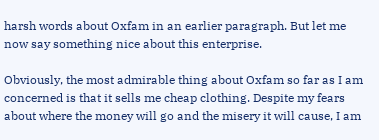harsh words about Oxfam in an earlier paragraph. But let me now say something nice about this enterprise.

Obviously, the most admirable thing about Oxfam so far as I am concerned is that it sells me cheap clothing. Despite my fears about where the money will go and the misery it will cause, I am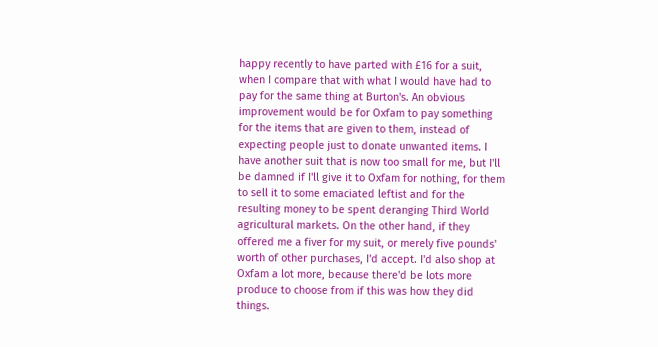happy recently to have parted with £16 for a suit, when I compare that with what I would have had to pay for the same thing at Burton's. An obvious improvement would be for Oxfam to pay something for the items that are given to them, instead of expecting people just to donate unwanted items. I have another suit that is now too small for me, but I'll be damned if I'll give it to Oxfam for nothing, for them to sell it to some emaciated leftist and for the resulting money to be spent deranging Third World agricultural markets. On the other hand, if they offered me a fiver for my suit, or merely five pounds' worth of other purchases, I'd accept. I'd also shop at Oxfam a lot more, because there'd be lots more produce to choose from if this was how they did things.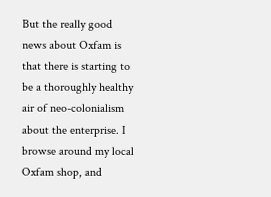But the really good news about Oxfam is that there is starting to be a thoroughly healthy air of neo-colonialism about the enterprise. I browse around my local Oxfam shop, and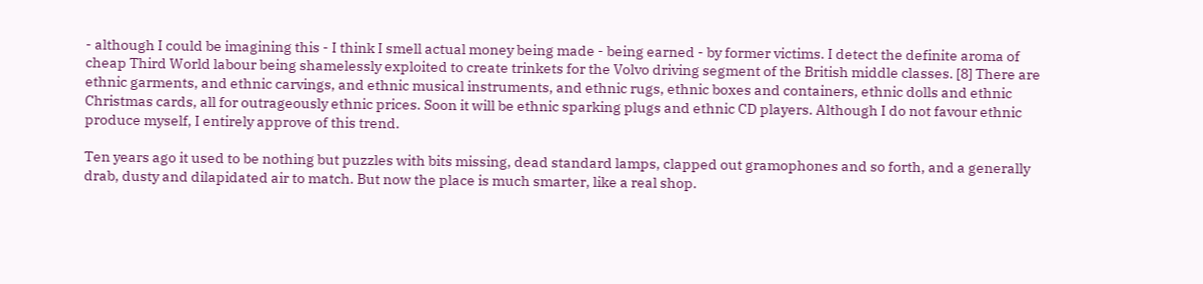- although I could be imagining this - I think I smell actual money being made - being earned - by former victims. I detect the definite aroma of cheap Third World labour being shamelessly exploited to create trinkets for the Volvo driving segment of the British middle classes. [8] There are ethnic garments, and ethnic carvings, and ethnic musical instruments, and ethnic rugs, ethnic boxes and containers, ethnic dolls and ethnic Christmas cards, all for outrageously ethnic prices. Soon it will be ethnic sparking plugs and ethnic CD players. Although I do not favour ethnic produce myself, I entirely approve of this trend.

Ten years ago it used to be nothing but puzzles with bits missing, dead standard lamps, clapped out gramophones and so forth, and a generally drab, dusty and dilapidated air to match. But now the place is much smarter, like a real shop.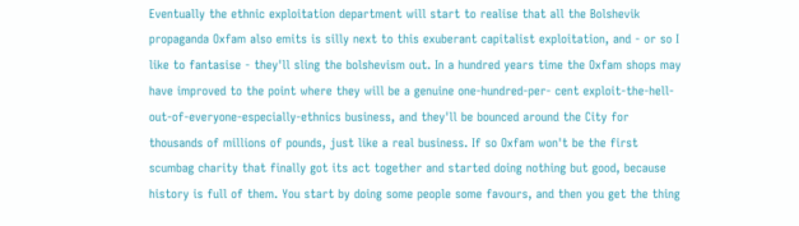Eventually the ethnic exploitation department will start to realise that all the Bolshevik propaganda Oxfam also emits is silly next to this exuberant capitalist exploitation, and - or so I like to fantasise - they'll sling the bolshevism out. In a hundred years time the Oxfam shops may have improved to the point where they will be a genuine one-hundred-per- cent exploit-the-hell-out-of-everyone-especially-ethnics business, and they'll be bounced around the City for thousands of millions of pounds, just like a real business. If so Oxfam won't be the first scumbag charity that finally got its act together and started doing nothing but good, because history is full of them. You start by doing some people some favours, and then you get the thing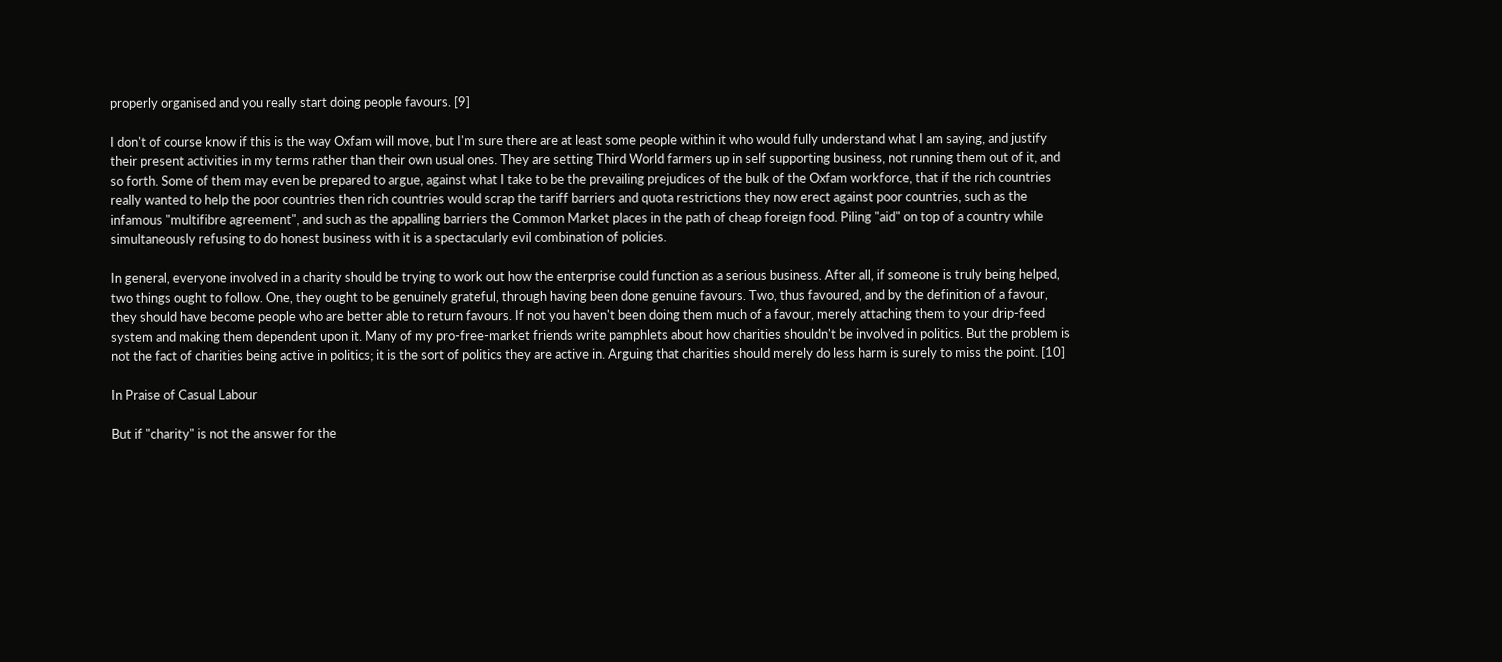properly organised and you really start doing people favours. [9]

I don't of course know if this is the way Oxfam will move, but I'm sure there are at least some people within it who would fully understand what I am saying, and justify their present activities in my terms rather than their own usual ones. They are setting Third World farmers up in self supporting business, not running them out of it, and so forth. Some of them may even be prepared to argue, against what I take to be the prevailing prejudices of the bulk of the Oxfam workforce, that if the rich countries really wanted to help the poor countries then rich countries would scrap the tariff barriers and quota restrictions they now erect against poor countries, such as the infamous "multifibre agreement", and such as the appalling barriers the Common Market places in the path of cheap foreign food. Piling "aid" on top of a country while simultaneously refusing to do honest business with it is a spectacularly evil combination of policies.

In general, everyone involved in a charity should be trying to work out how the enterprise could function as a serious business. After all, if someone is truly being helped, two things ought to follow. One, they ought to be genuinely grateful, through having been done genuine favours. Two, thus favoured, and by the definition of a favour, they should have become people who are better able to return favours. If not you haven't been doing them much of a favour, merely attaching them to your drip-feed system and making them dependent upon it. Many of my pro-free-market friends write pamphlets about how charities shouldn't be involved in politics. But the problem is not the fact of charities being active in politics; it is the sort of politics they are active in. Arguing that charities should merely do less harm is surely to miss the point. [10]

In Praise of Casual Labour

But if "charity" is not the answer for the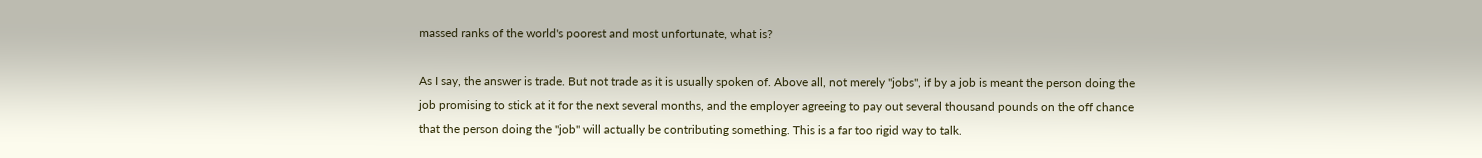massed ranks of the world's poorest and most unfortunate, what is?

As I say, the answer is trade. But not trade as it is usually spoken of. Above all, not merely "jobs", if by a job is meant the person doing the job promising to stick at it for the next several months, and the employer agreeing to pay out several thousand pounds on the off chance that the person doing the "job" will actually be contributing something. This is a far too rigid way to talk.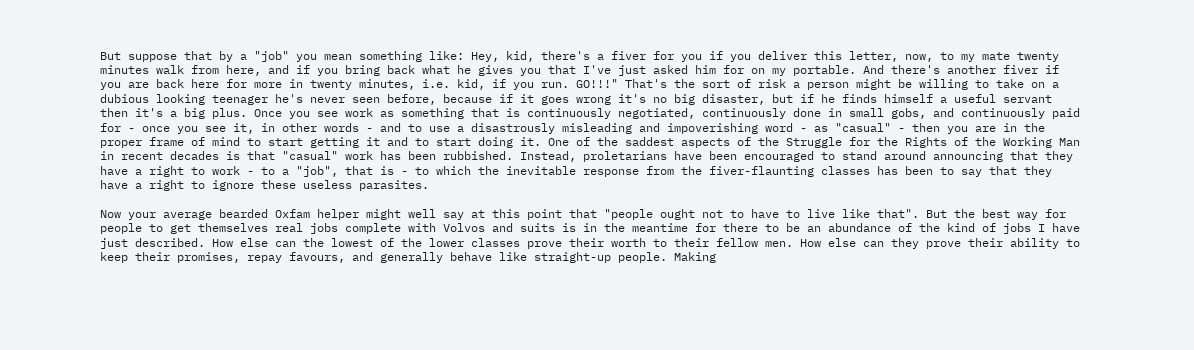But suppose that by a "job" you mean something like: Hey, kid, there's a fiver for you if you deliver this letter, now, to my mate twenty minutes walk from here, and if you bring back what he gives you that I've just asked him for on my portable. And there's another fiver if you are back here for more in twenty minutes, i.e. kid, if you run. GO!!!" That's the sort of risk a person might be willing to take on a dubious looking teenager he's never seen before, because if it goes wrong it's no big disaster, but if he finds himself a useful servant then it's a big plus. Once you see work as something that is continuously negotiated, continuously done in small gobs, and continuously paid for - once you see it, in other words - and to use a disastrously misleading and impoverishing word - as "casual" - then you are in the proper frame of mind to start getting it and to start doing it. One of the saddest aspects of the Struggle for the Rights of the Working Man in recent decades is that "casual" work has been rubbished. Instead, proletarians have been encouraged to stand around announcing that they have a right to work - to a "job", that is - to which the inevitable response from the fiver-flaunting classes has been to say that they have a right to ignore these useless parasites.

Now your average bearded Oxfam helper might well say at this point that "people ought not to have to live like that". But the best way for people to get themselves real jobs complete with Volvos and suits is in the meantime for there to be an abundance of the kind of jobs I have just described. How else can the lowest of the lower classes prove their worth to their fellow men. How else can they prove their ability to keep their promises, repay favours, and generally behave like straight-up people. Making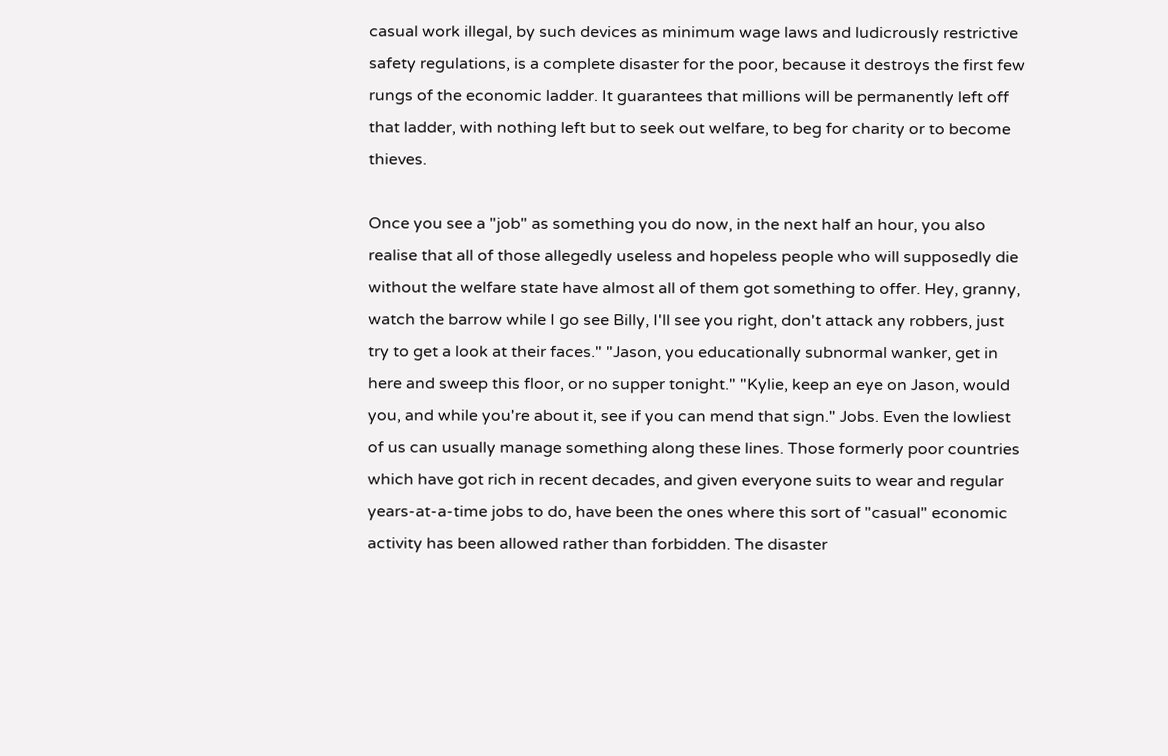casual work illegal, by such devices as minimum wage laws and ludicrously restrictive safety regulations, is a complete disaster for the poor, because it destroys the first few rungs of the economic ladder. It guarantees that millions will be permanently left off that ladder, with nothing left but to seek out welfare, to beg for charity or to become thieves.

Once you see a "job" as something you do now, in the next half an hour, you also realise that all of those allegedly useless and hopeless people who will supposedly die without the welfare state have almost all of them got something to offer. Hey, granny, watch the barrow while I go see Billy, I'll see you right, don't attack any robbers, just try to get a look at their faces." "Jason, you educationally subnormal wanker, get in here and sweep this floor, or no supper tonight." "Kylie, keep an eye on Jason, would you, and while you're about it, see if you can mend that sign." Jobs. Even the lowliest of us can usually manage something along these lines. Those formerly poor countries which have got rich in recent decades, and given everyone suits to wear and regular years-at-a-time jobs to do, have been the ones where this sort of "casual" economic activity has been allowed rather than forbidden. The disaster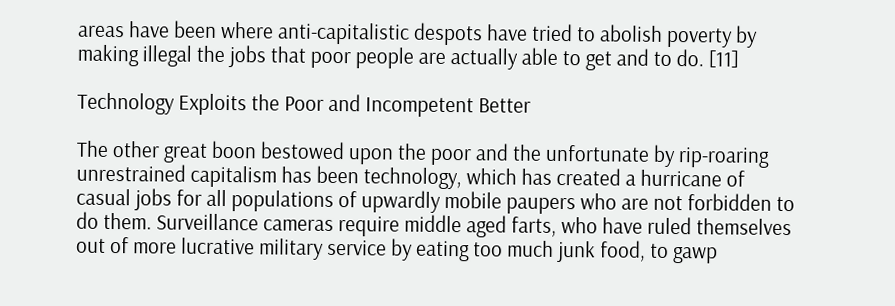areas have been where anti-capitalistic despots have tried to abolish poverty by making illegal the jobs that poor people are actually able to get and to do. [11]

Technology Exploits the Poor and Incompetent Better

The other great boon bestowed upon the poor and the unfortunate by rip-roaring unrestrained capitalism has been technology, which has created a hurricane of casual jobs for all populations of upwardly mobile paupers who are not forbidden to do them. Surveillance cameras require middle aged farts, who have ruled themselves out of more lucrative military service by eating too much junk food, to gawp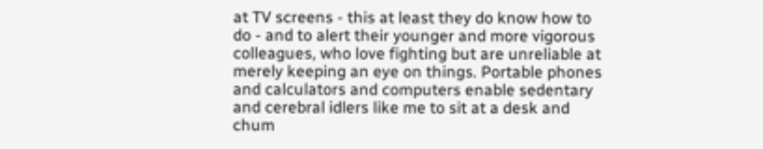at TV screens - this at least they do know how to do - and to alert their younger and more vigorous colleagues, who love fighting but are unreliable at merely keeping an eye on things. Portable phones and calculators and computers enable sedentary and cerebral idlers like me to sit at a desk and chum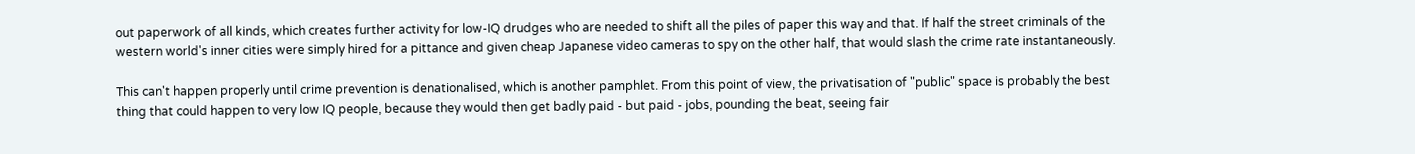out paperwork of all kinds, which creates further activity for low-IQ drudges who are needed to shift all the piles of paper this way and that. If half the street criminals of the western world's inner cities were simply hired for a pittance and given cheap Japanese video cameras to spy on the other half, that would slash the crime rate instantaneously.

This can't happen properly until crime prevention is denationalised, which is another pamphlet. From this point of view, the privatisation of "public" space is probably the best thing that could happen to very low IQ people, because they would then get badly paid - but paid - jobs, pounding the beat, seeing fair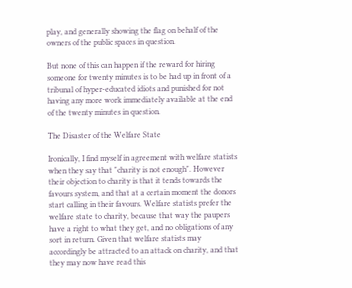play, and generally showing the flag on behalf of the owners of the public spaces in question.

But none of this can happen if the reward for hiring someone for twenty minutes is to be had up in front of a tribunal of hyper-educated idiots and punished for not having any more work immediately available at the end of the twenty minutes in question.

The Disaster of the Welfare State

Ironically, I find myself in agreement with welfare statists when they say that "charity is not enough". However their objection to charity is that it tends towards the favours system, and that at a certain moment the donors start calling in their favours. Welfare statists prefer the welfare state to charity, because that way the paupers have a right to what they get, and no obligations of any sort in return. Given that welfare statists may accordingly be attracted to an attack on charity, and that they may now have read this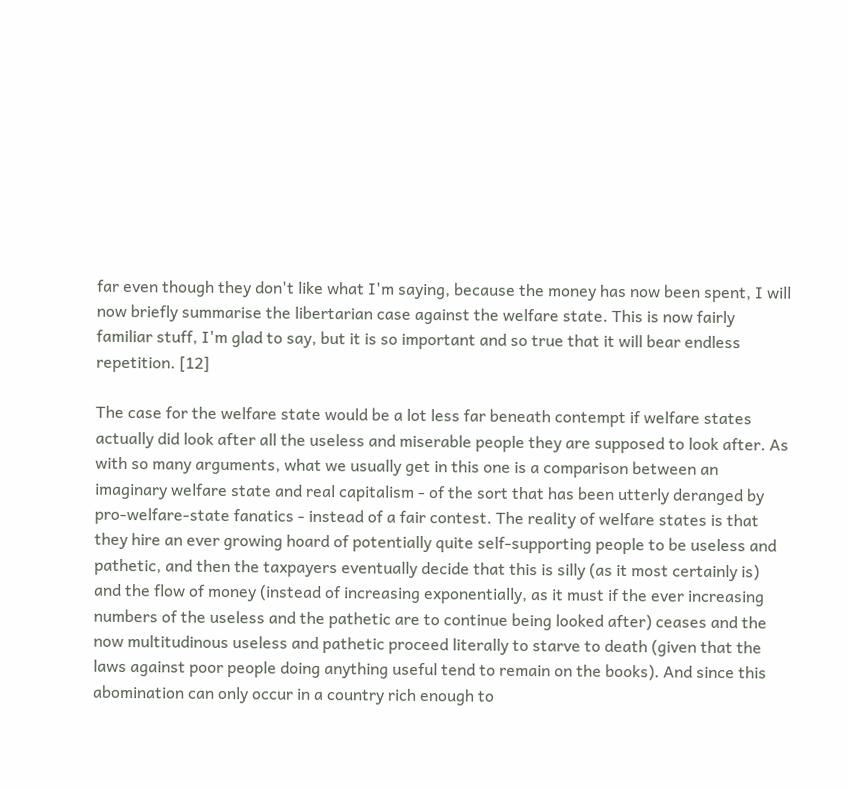far even though they don't like what I'm saying, because the money has now been spent, I will now briefly summarise the libertarian case against the welfare state. This is now fairly familiar stuff, I'm glad to say, but it is so important and so true that it will bear endless repetition. [12]

The case for the welfare state would be a lot less far beneath contempt if welfare states actually did look after all the useless and miserable people they are supposed to look after. As with so many arguments, what we usually get in this one is a comparison between an imaginary welfare state and real capitalism - of the sort that has been utterly deranged by pro-welfare-state fanatics - instead of a fair contest. The reality of welfare states is that they hire an ever growing hoard of potentially quite self-supporting people to be useless and pathetic, and then the taxpayers eventually decide that this is silly (as it most certainly is) and the flow of money (instead of increasing exponentially, as it must if the ever increasing numbers of the useless and the pathetic are to continue being looked after) ceases and the now multitudinous useless and pathetic proceed literally to starve to death (given that the laws against poor people doing anything useful tend to remain on the books). And since this abomination can only occur in a country rich enough to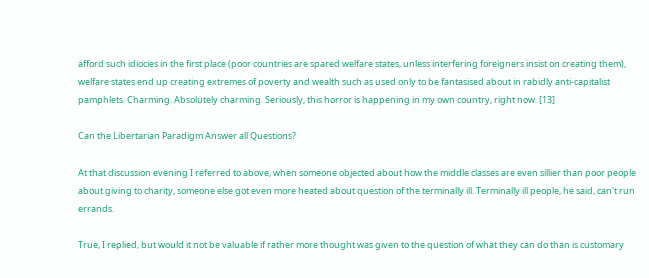afford such idiocies in the first place (poor countries are spared welfare states, unless interfering foreigners insist on creating them), welfare states end up creating extremes of poverty and wealth such as used only to be fantasised about in rabidly anti-capitalist pamphlets. Charming. Absolutely charming. Seriously, this horror is happening in my own country, right now. [13]

Can the Libertarian Paradigm Answer all Questions?

At that discussion evening I referred to above, when someone objected about how the middle classes are even sillier than poor people about giving to charity, someone else got even more heated about question of the terminally ill. Terminally ill people, he said, can't run errands.

True, I replied, but would it not be valuable if rather more thought was given to the question of what they can do than is customary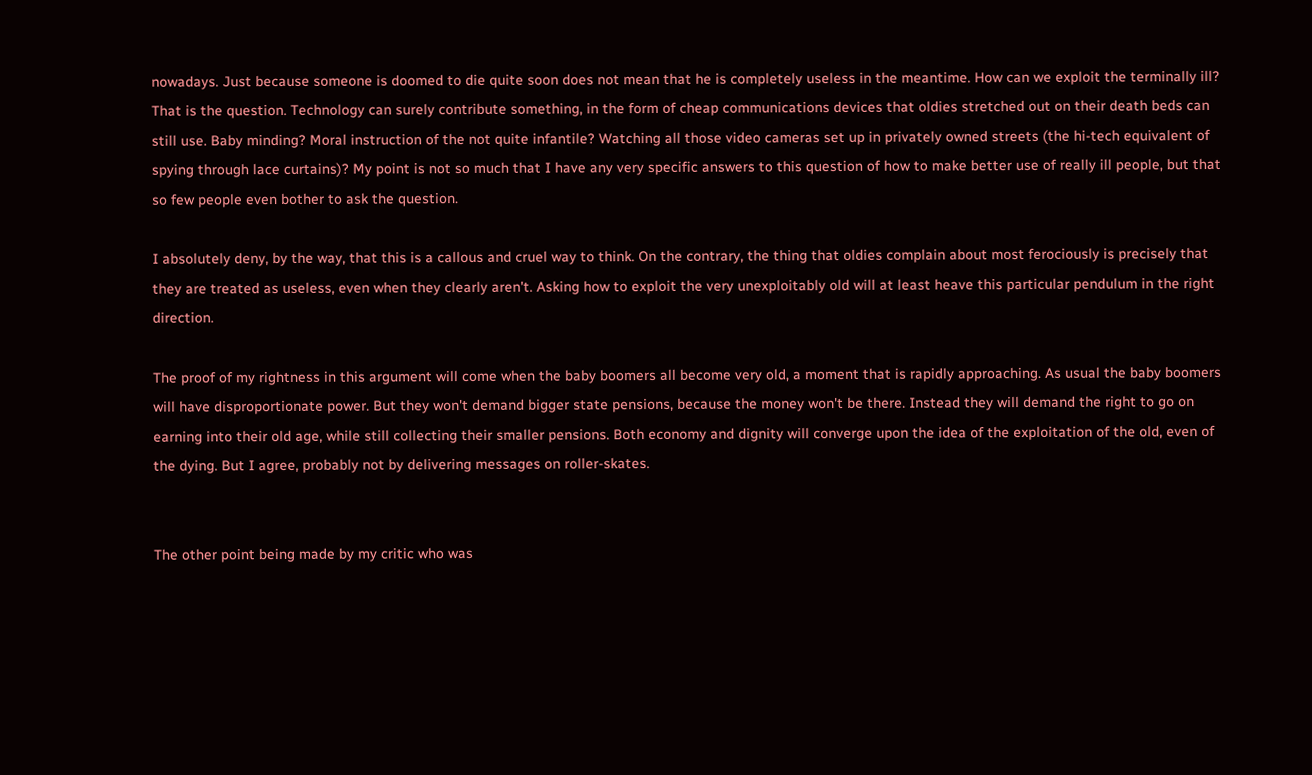nowadays. Just because someone is doomed to die quite soon does not mean that he is completely useless in the meantime. How can we exploit the terminally ill? That is the question. Technology can surely contribute something, in the form of cheap communications devices that oldies stretched out on their death beds can still use. Baby minding? Moral instruction of the not quite infantile? Watching all those video cameras set up in privately owned streets (the hi-tech equivalent of spying through lace curtains)? My point is not so much that I have any very specific answers to this question of how to make better use of really ill people, but that so few people even bother to ask the question.

I absolutely deny, by the way, that this is a callous and cruel way to think. On the contrary, the thing that oldies complain about most ferociously is precisely that they are treated as useless, even when they clearly aren't. Asking how to exploit the very unexploitably old will at least heave this particular pendulum in the right direction.

The proof of my rightness in this argument will come when the baby boomers all become very old, a moment that is rapidly approaching. As usual the baby boomers will have disproportionate power. But they won't demand bigger state pensions, because the money won't be there. Instead they will demand the right to go on earning into their old age, while still collecting their smaller pensions. Both economy and dignity will converge upon the idea of the exploitation of the old, even of the dying. But I agree, probably not by delivering messages on roller-skates.


The other point being made by my critic who was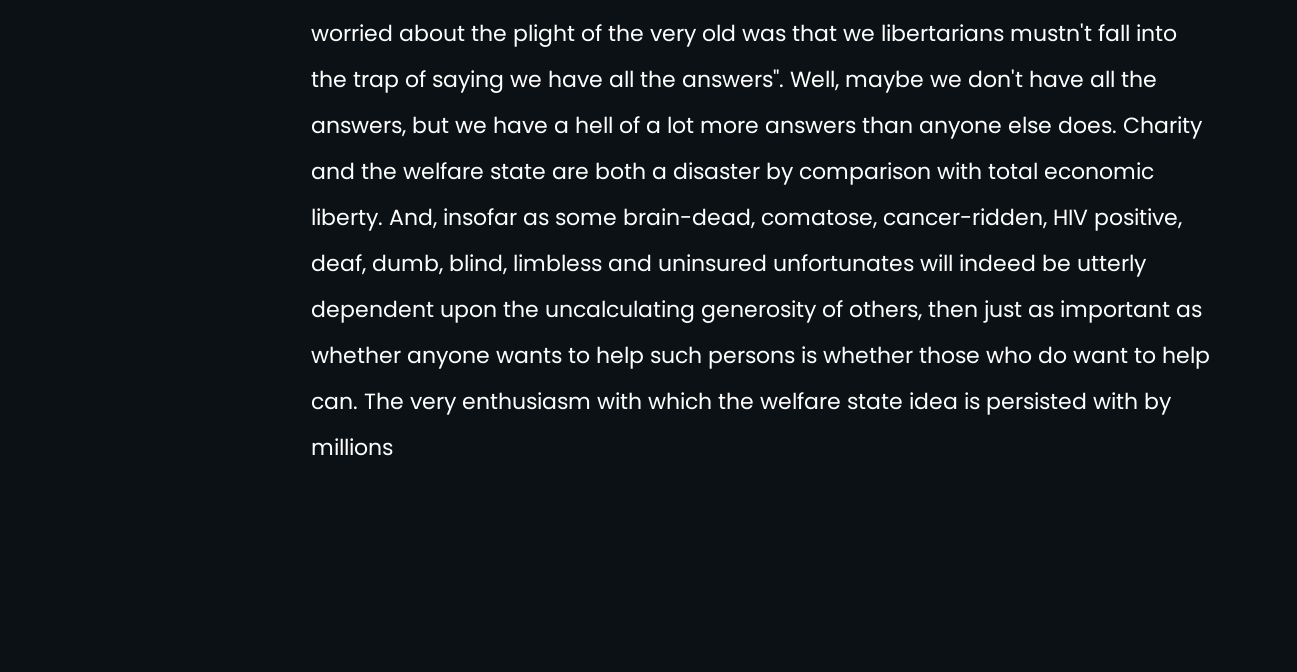worried about the plight of the very old was that we libertarians mustn't fall into the trap of saying we have all the answers". Well, maybe we don't have all the answers, but we have a hell of a lot more answers than anyone else does. Charity and the welfare state are both a disaster by comparison with total economic liberty. And, insofar as some brain-dead, comatose, cancer-ridden, HIV positive, deaf, dumb, blind, limbless and uninsured unfortunates will indeed be utterly dependent upon the uncalculating generosity of others, then just as important as whether anyone wants to help such persons is whether those who do want to help can. The very enthusiasm with which the welfare state idea is persisted with by millions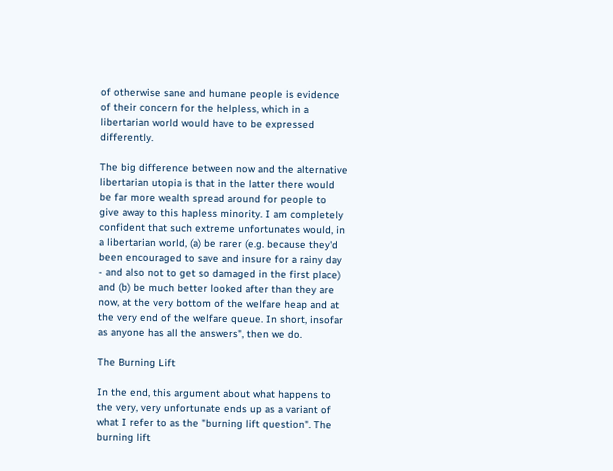of otherwise sane and humane people is evidence of their concern for the helpless, which in a libertarian world would have to be expressed differently.

The big difference between now and the alternative libertarian utopia is that in the latter there would be far more wealth spread around for people to give away to this hapless minority. I am completely confident that such extreme unfortunates would, in a libertarian world, (a) be rarer (e.g. because they'd been encouraged to save and insure for a rainy day - and also not to get so damaged in the first place) and (b) be much better looked after than they are now, at the very bottom of the welfare heap and at the very end of the welfare queue. In short, insofar as anyone has all the answers", then we do.

The Burning Lift

In the end, this argument about what happens to the very, very unfortunate ends up as a variant of what I refer to as the "burning lift question". The burning lift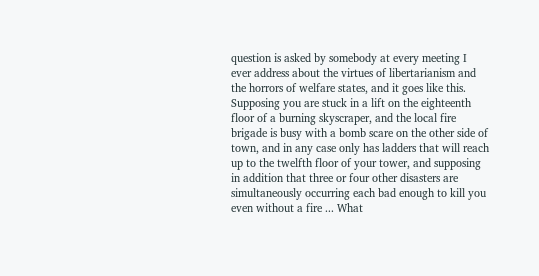question is asked by somebody at every meeting I ever address about the virtues of libertarianism and the horrors of welfare states, and it goes like this. Supposing you are stuck in a lift on the eighteenth floor of a burning skyscraper, and the local fire brigade is busy with a bomb scare on the other side of town, and in any case only has ladders that will reach up to the twelfth floor of your tower, and supposing in addition that three or four other disasters are simultaneously occurring each bad enough to kill you even without a fire ... What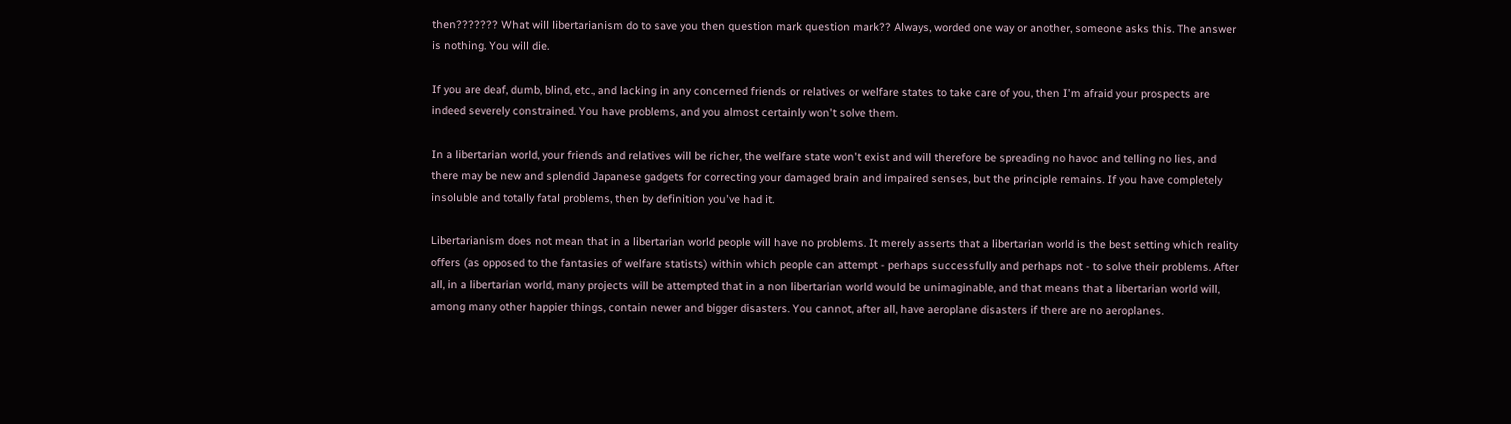then??????? What will libertarianism do to save you then question mark question mark?? Always, worded one way or another, someone asks this. The answer is nothing. You will die.

If you are deaf, dumb, blind, etc., and lacking in any concerned friends or relatives or welfare states to take care of you, then I'm afraid your prospects are indeed severely constrained. You have problems, and you almost certainly won't solve them.

In a libertarian world, your friends and relatives will be richer, the welfare state won't exist and will therefore be spreading no havoc and telling no lies, and there may be new and splendid Japanese gadgets for correcting your damaged brain and impaired senses, but the principle remains. If you have completely insoluble and totally fatal problems, then by definition you've had it.

Libertarianism does not mean that in a libertarian world people will have no problems. It merely asserts that a libertarian world is the best setting which reality offers (as opposed to the fantasies of welfare statists) within which people can attempt - perhaps successfully and perhaps not - to solve their problems. After all, in a libertarian world, many projects will be attempted that in a non libertarian world would be unimaginable, and that means that a libertarian world will, among many other happier things, contain newer and bigger disasters. You cannot, after all, have aeroplane disasters if there are no aeroplanes.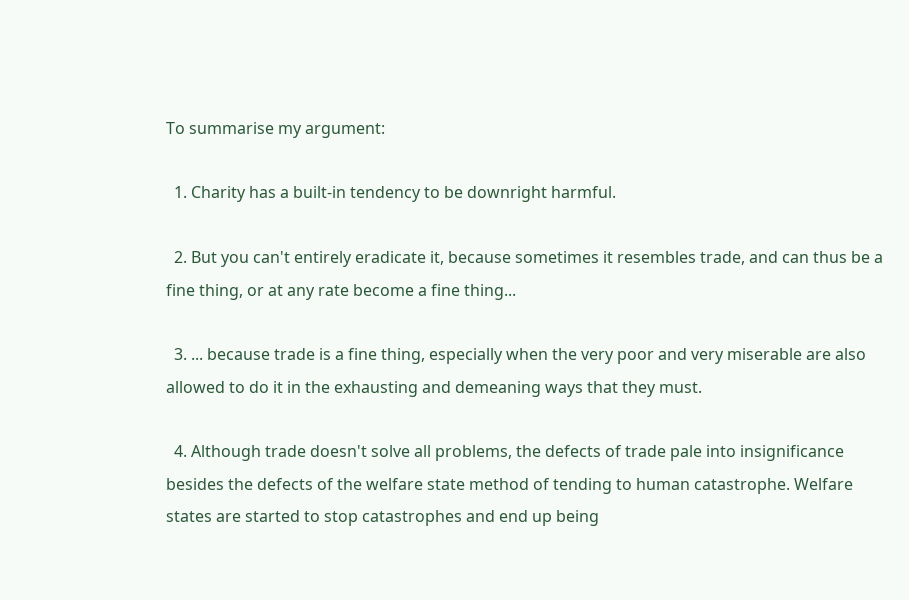To summarise my argument:

  1. Charity has a built-in tendency to be downright harmful.

  2. But you can't entirely eradicate it, because sometimes it resembles trade, and can thus be a fine thing, or at any rate become a fine thing...

  3. ... because trade is a fine thing, especially when the very poor and very miserable are also allowed to do it in the exhausting and demeaning ways that they must.

  4. Although trade doesn't solve all problems, the defects of trade pale into insignificance besides the defects of the welfare state method of tending to human catastrophe. Welfare states are started to stop catastrophes and end up being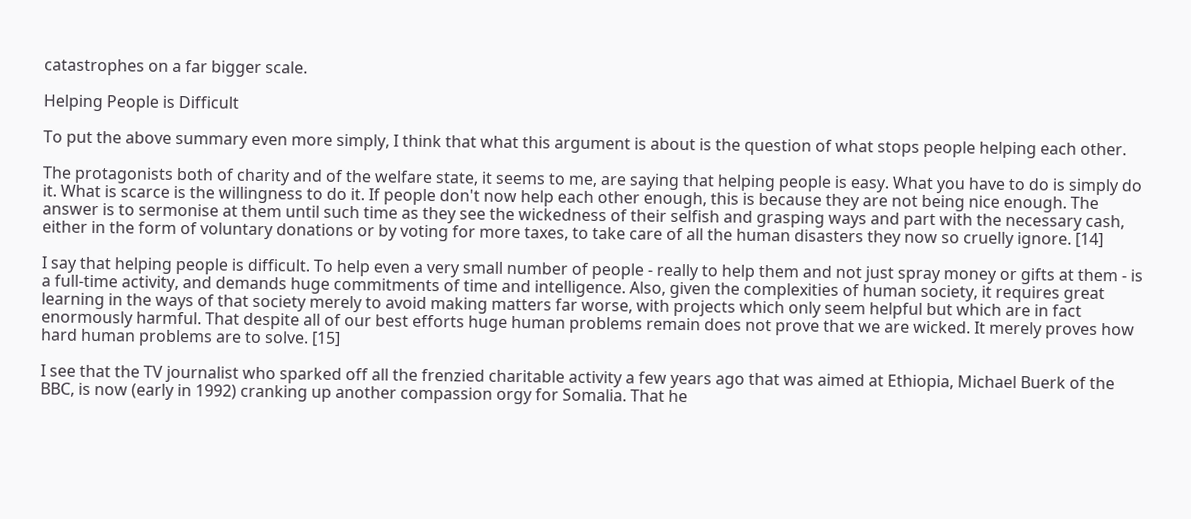catastrophes on a far bigger scale.

Helping People is Difficult

To put the above summary even more simply, I think that what this argument is about is the question of what stops people helping each other.

The protagonists both of charity and of the welfare state, it seems to me, are saying that helping people is easy. What you have to do is simply do it. What is scarce is the willingness to do it. If people don't now help each other enough, this is because they are not being nice enough. The answer is to sermonise at them until such time as they see the wickedness of their selfish and grasping ways and part with the necessary cash, either in the form of voluntary donations or by voting for more taxes, to take care of all the human disasters they now so cruelly ignore. [14]

I say that helping people is difficult. To help even a very small number of people - really to help them and not just spray money or gifts at them - is a full-time activity, and demands huge commitments of time and intelligence. Also, given the complexities of human society, it requires great learning in the ways of that society merely to avoid making matters far worse, with projects which only seem helpful but which are in fact enormously harmful. That despite all of our best efforts huge human problems remain does not prove that we are wicked. It merely proves how hard human problems are to solve. [15]

I see that the TV journalist who sparked off all the frenzied charitable activity a few years ago that was aimed at Ethiopia, Michael Buerk of the BBC, is now (early in 1992) cranking up another compassion orgy for Somalia. That he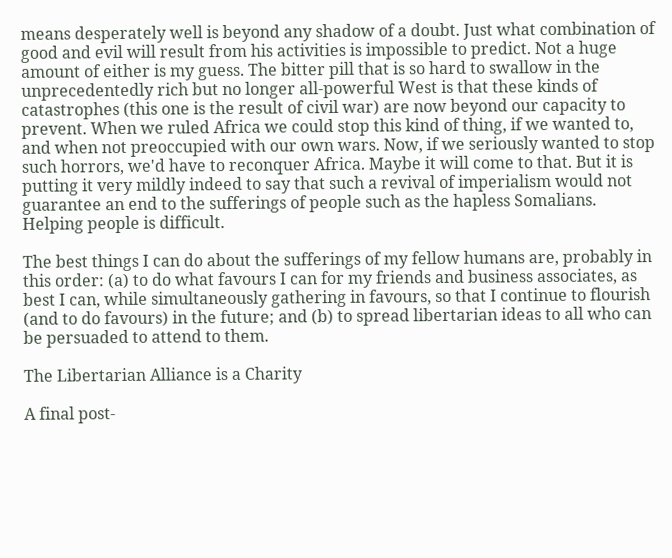means desperately well is beyond any shadow of a doubt. Just what combination of good and evil will result from his activities is impossible to predict. Not a huge amount of either is my guess. The bitter pill that is so hard to swallow in the unprecedentedly rich but no longer all-powerful West is that these kinds of catastrophes (this one is the result of civil war) are now beyond our capacity to prevent. When we ruled Africa we could stop this kind of thing, if we wanted to, and when not preoccupied with our own wars. Now, if we seriously wanted to stop such horrors, we'd have to reconquer Africa. Maybe it will come to that. But it is putting it very mildly indeed to say that such a revival of imperialism would not guarantee an end to the sufferings of people such as the hapless Somalians. Helping people is difficult.

The best things I can do about the sufferings of my fellow humans are, probably in this order: (a) to do what favours I can for my friends and business associates, as best I can, while simultaneously gathering in favours, so that I continue to flourish (and to do favours) in the future; and (b) to spread libertarian ideas to all who can be persuaded to attend to them.

The Libertarian Alliance is a Charity

A final post-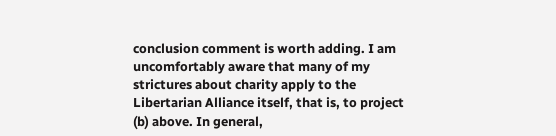conclusion comment is worth adding. I am uncomfortably aware that many of my strictures about charity apply to the Libertarian Alliance itself, that is, to project (b) above. In general,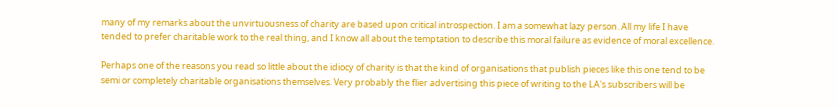many of my remarks about the unvirtuousness of charity are based upon critical introspection. I am a somewhat lazy person. All my life I have tended to prefer charitable work to the real thing, and I know all about the temptation to describe this moral failure as evidence of moral excellence.

Perhaps one of the reasons you read so little about the idiocy of charity is that the kind of organisations that publish pieces like this one tend to be semi or completely charitable organisations themselves. Very probably the flier advertising this piece of writing to the LA's subscribers will be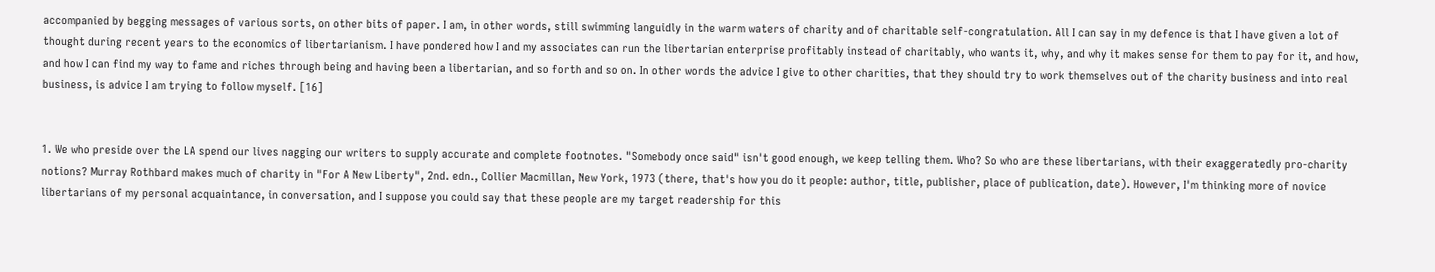accompanied by begging messages of various sorts, on other bits of paper. I am, in other words, still swimming languidly in the warm waters of charity and of charitable self-congratulation. All I can say in my defence is that I have given a lot of thought during recent years to the economics of libertarianism. I have pondered how I and my associates can run the libertarian enterprise profitably instead of charitably, who wants it, why, and why it makes sense for them to pay for it, and how, and how I can find my way to fame and riches through being and having been a libertarian, and so forth and so on. In other words the advice I give to other charities, that they should try to work themselves out of the charity business and into real business, is advice I am trying to follow myself. [16]


1. We who preside over the LA spend our lives nagging our writers to supply accurate and complete footnotes. "Somebody once said" isn't good enough, we keep telling them. Who? So who are these libertarians, with their exaggeratedly pro-charity notions? Murray Rothbard makes much of charity in "For A New Liberty", 2nd. edn., Collier Macmillan, New York, 1973 (there, that's how you do it people: author, title, publisher, place of publication, date). However, I'm thinking more of novice libertarians of my personal acquaintance, in conversation, and I suppose you could say that these people are my target readership for this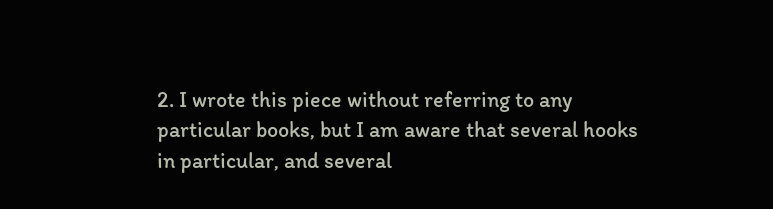2. I wrote this piece without referring to any particular books, but I am aware that several hooks in particular, and several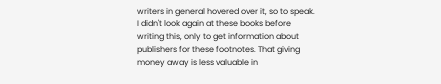writers in general hovered over it, so to speak. I didn't look again at these books before writing this, only to get information about publishers for these footnotes. That giving money away is less valuable in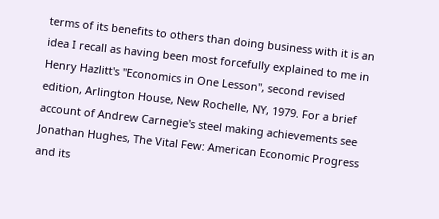terms of its benefits to others than doing business with it is an idea I recall as having been most forcefully explained to me in Henry Hazlitt's "Economics in One Lesson", second revised edition, Arlington House, New Rochelle, NY, 1979. For a brief account of Andrew Carnegie's steel making achievements see Jonathan Hughes, The Vital Few: American Economic Progress and its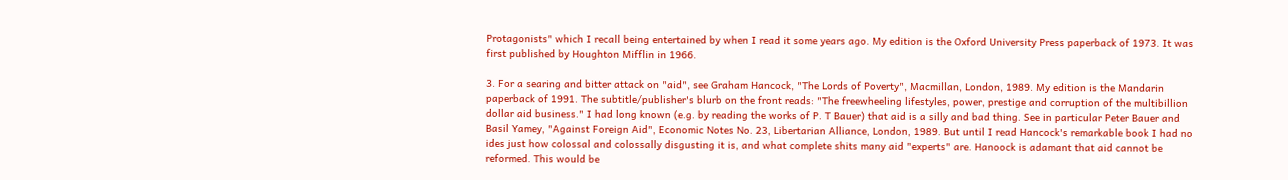Protagonists" which I recall being entertained by when I read it some years ago. My edition is the Oxford University Press paperback of 1973. It was first published by Houghton Mifflin in 1966.

3. For a searing and bitter attack on "aid", see Graham Hancock, "The Lords of Poverty", Macmillan, London, 1989. My edition is the Mandarin paperback of 1991. The subtitle/publisher's blurb on the front reads: "The freewheeling lifestyles, power, prestige and corruption of the multibillion dollar aid business." I had long known (e.g. by reading the works of P. T Bauer) that aid is a silly and bad thing. See in particular Peter Bauer and Basil Yamey, "Against Foreign Aid", Economic Notes No. 23, Libertarian Alliance, London, 1989. But until I read Hancock's remarkable book I had no ides just how colossal and colossally disgusting it is, and what complete shits many aid "experts" are. Hanoock is adamant that aid cannot be reformed. This would be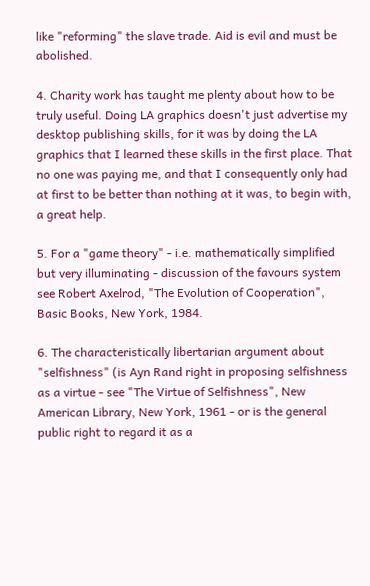like "reforming" the slave trade. Aid is evil and must be abolished.

4. Charity work has taught me plenty about how to be truly useful. Doing LA graphics doesn't just advertise my desktop publishing skills, for it was by doing the LA graphics that I learned these skills in the first place. That no one was paying me, and that I consequently only had at first to be better than nothing at it was, to begin with, a great help.

5. For a "game theory" - i.e. mathematically simplified but very illuminating - discussion of the favours system see Robert Axelrod, "The Evolution of Cooperation", Basic Books, New York, 1984.

6. The characteristically libertarian argument about "selfishness" (is Ayn Rand right in proposing selfishness as a virtue - see "The Virtue of Selfishness", New American Library, New York, 1961 - or is the general public right to regard it as a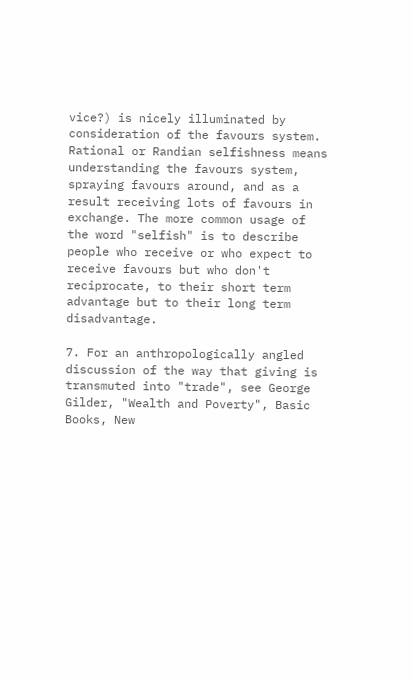vice?) is nicely illuminated by consideration of the favours system. Rational or Randian selfishness means understanding the favours system, spraying favours around, and as a result receiving lots of favours in exchange. The more common usage of the word "selfish" is to describe people who receive or who expect to receive favours but who don't reciprocate, to their short term advantage but to their long term disadvantage.

7. For an anthropologically angled discussion of the way that giving is transmuted into "trade", see George Gilder, "Wealth and Poverty", Basic Books, New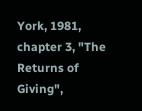York, 1981, chapter 3, "The Returns of Giving",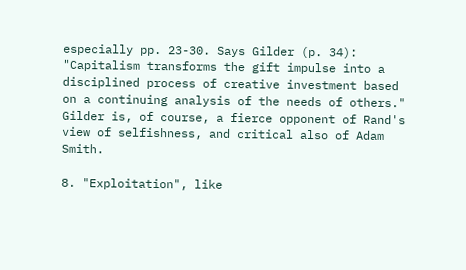especially pp. 23-30. Says Gilder (p. 34): "Capitalism transforms the gift impulse into a disciplined process of creative investment based on a continuing analysis of the needs of others." Gilder is, of course, a fierce opponent of Rand's view of selfishness, and critical also of Adam Smith.

8. "Exploitation", like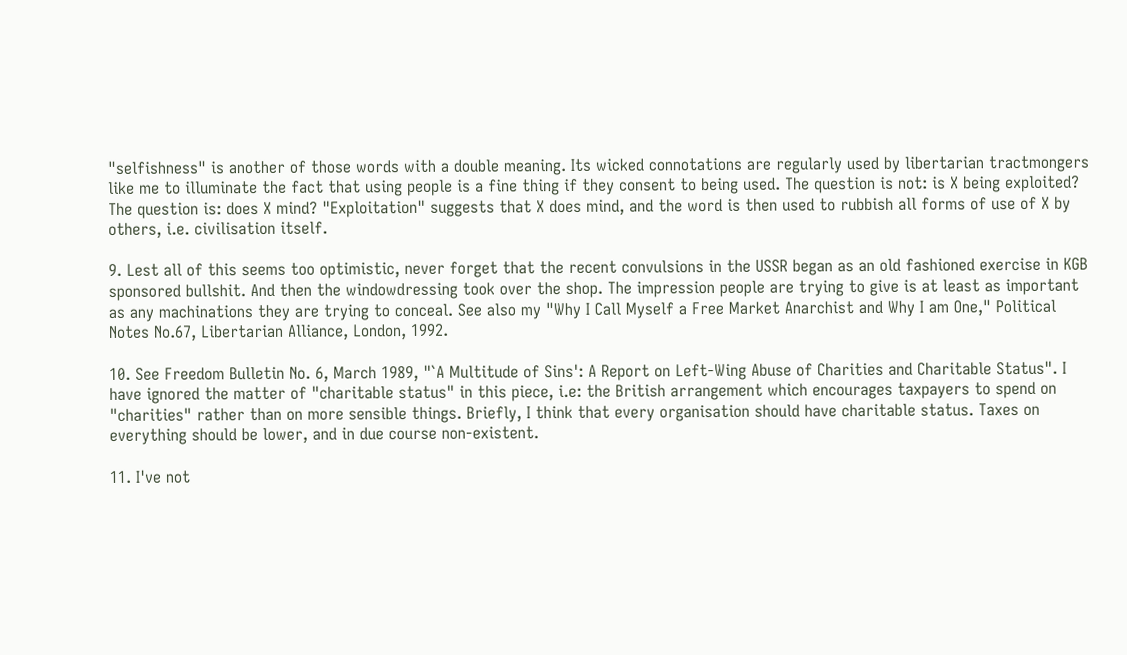"selfishness" is another of those words with a double meaning. Its wicked connotations are regularly used by libertarian tractmongers like me to illuminate the fact that using people is a fine thing if they consent to being used. The question is not: is X being exploited? The question is: does X mind? "Exploitation" suggests that X does mind, and the word is then used to rubbish all forms of use of X by others, i.e. civilisation itself.

9. Lest all of this seems too optimistic, never forget that the recent convulsions in the USSR began as an old fashioned exercise in KGB sponsored bullshit. And then the windowdressing took over the shop. The impression people are trying to give is at least as important as any machinations they are trying to conceal. See also my "Why I Call Myself a Free Market Anarchist and Why I am One," Political Notes No.67, Libertarian Alliance, London, 1992.

10. See Freedom Bulletin No. 6, March 1989, "`A Multitude of Sins': A Report on Left-Wing Abuse of Charities and Charitable Status". I have ignored the matter of "charitable status" in this piece, i.e: the British arrangement which encourages taxpayers to spend on "charities" rather than on more sensible things. Briefly, I think that every organisation should have charitable status. Taxes on everything should be lower, and in due course non-existent.

11. I've not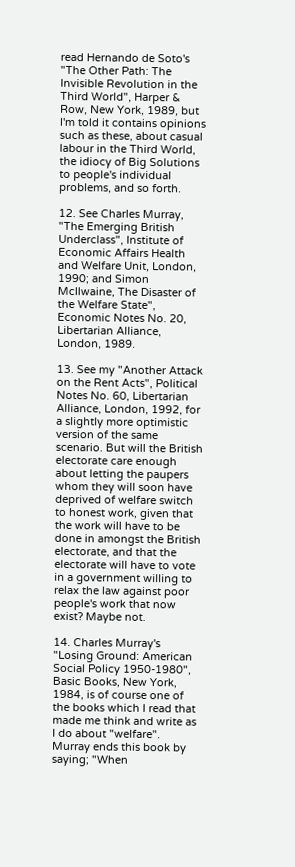read Hernando de Soto's "The Other Path: The Invisible Revolution in the Third World", Harper & Row, New York, 1989, but I'm told it contains opinions such as these, about casual labour in the Third World, the idiocy of Big Solutions to people's individual problems, and so forth.

12. See Charles Murray, "The Emerging British Underclass", Institute of Economic Affairs Health and Welfare Unit, London, 1990; and Simon McIlwaine, The Disaster of the Welfare State", Economic Notes No. 20, Libertarian Alliance, London, 1989.

13. See my "Another Attack on the Rent Acts", Political Notes No. 60, Libertarian Alliance, London, 1992, for a slightly more optimistic version of the same scenario. But will the British electorate care enough about letting the paupers whom they will soon have deprived of welfare switch to honest work, given that the work will have to be done in amongst the British electorate, and that the electorate will have to vote in a government willing to relax the law against poor people's work that now exist? Maybe not.

14. Charles Murray's "Losing Ground: American Social Policy 1950-1980", Basic Books, New York, 1984, is of course one of the books which I read that made me think and write as I do about "welfare". Murray ends this book by saying; "When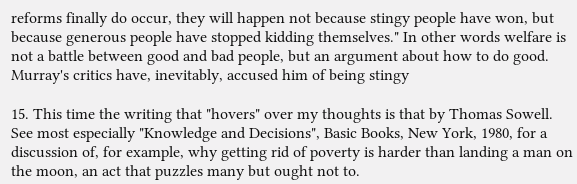reforms finally do occur, they will happen not because stingy people have won, but because generous people have stopped kidding themselves." In other words welfare is not a battle between good and bad people, but an argument about how to do good. Murray's critics have, inevitably, accused him of being stingy

15. This time the writing that "hovers" over my thoughts is that by Thomas Sowell. See most especially "Knowledge and Decisions", Basic Books, New York, 1980, for a discussion of, for example, why getting rid of poverty is harder than landing a man on the moon, an act that puzzles many but ought not to.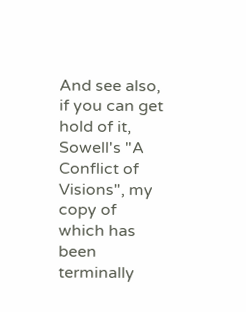And see also, if you can get hold of it, Sowell's "A Conflict of Visions", my copy of which has been terminally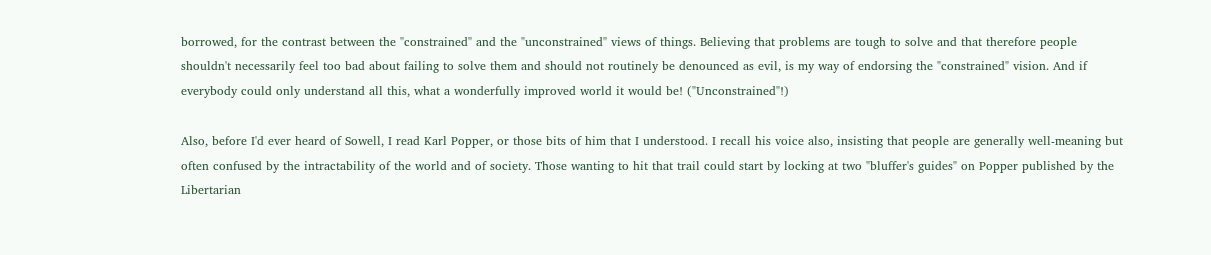borrowed, for the contrast between the "constrained" and the "unconstrained" views of things. Believing that problems are tough to solve and that therefore people shouldn't necessarily feel too bad about failing to solve them and should not routinely be denounced as evil, is my way of endorsing the "constrained" vision. And if everybody could only understand all this, what a wonderfully improved world it would be! ("Unconstrained"!)

Also, before I'd ever heard of Sowell, I read Karl Popper, or those bits of him that I understood. I recall his voice also, insisting that people are generally well-meaning but often confused by the intractability of the world and of society. Those wanting to hit that trail could start by locking at two "bluffer's guides" on Popper published by the Libertarian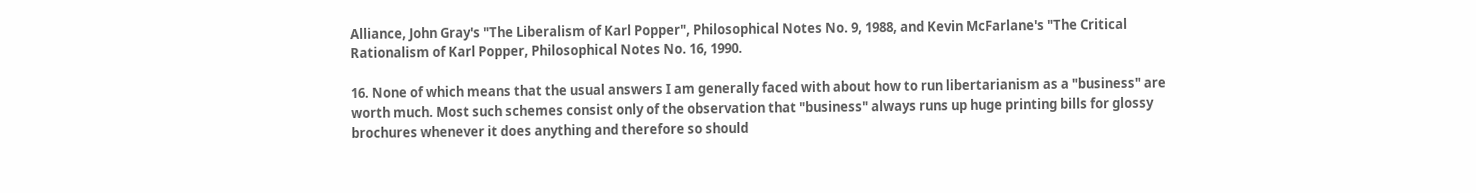Alliance, John Gray's "The Liberalism of Karl Popper", Philosophical Notes No. 9, 1988, and Kevin McFarlane's "The Critical Rationalism of Karl Popper, Philosophical Notes No. 16, 1990.

16. None of which means that the usual answers I am generally faced with about how to run libertarianism as a "business" are worth much. Most such schemes consist only of the observation that "business" always runs up huge printing bills for glossy brochures whenever it does anything and therefore so should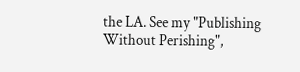the LA. See my "Publishing Without Perishing",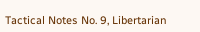Tactical Notes No. 9, Libertarian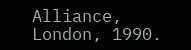Alliance, London, 1990.